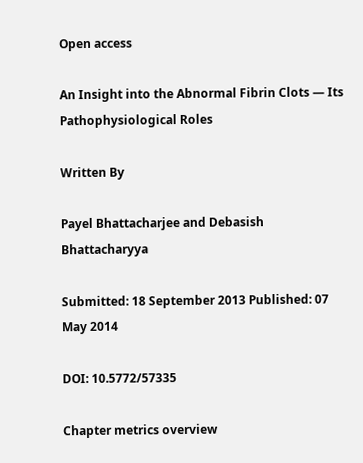Open access

An Insight into the Abnormal Fibrin Clots — Its Pathophysiological Roles

Written By

Payel Bhattacharjee and Debasish Bhattacharyya

Submitted: 18 September 2013 Published: 07 May 2014

DOI: 10.5772/57335

Chapter metrics overview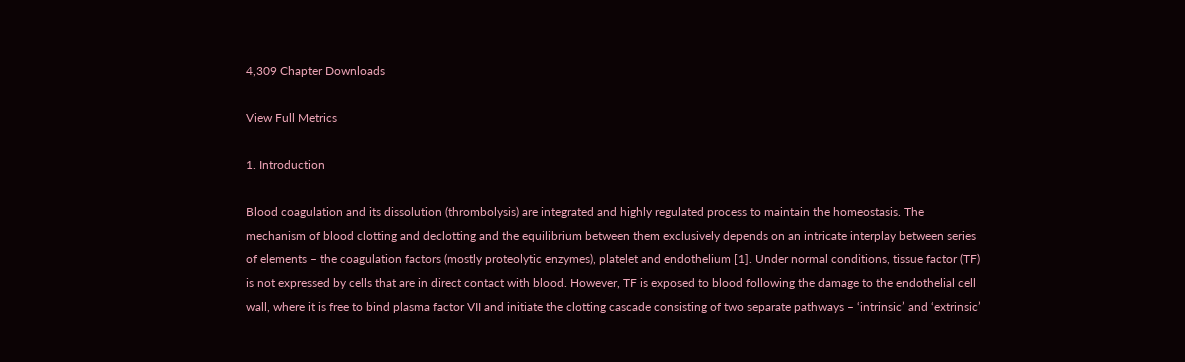4,309 Chapter Downloads

View Full Metrics

1. Introduction

Blood coagulation and its dissolution (thrombolysis) are integrated and highly regulated process to maintain the homeostasis. The mechanism of blood clotting and declotting and the equilibrium between them exclusively depends on an intricate interplay between series of elements – the coagulation factors (mostly proteolytic enzymes), platelet and endothelium [1]. Under normal conditions, tissue factor (TF) is not expressed by cells that are in direct contact with blood. However, TF is exposed to blood following the damage to the endothelial cell wall, where it is free to bind plasma factor VII and initiate the clotting cascade consisting of two separate pathways – ‘intrinsic’ and ‘extrinsic’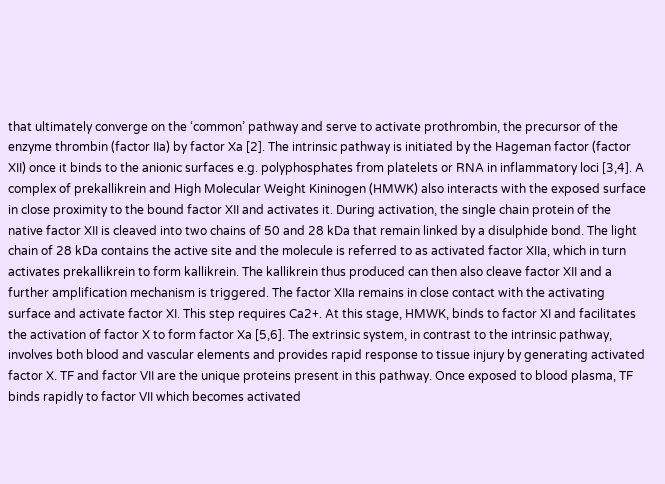that ultimately converge on the ‘common’ pathway and serve to activate prothrombin, the precursor of the enzyme thrombin (factor IIa) by factor Xa [2]. The intrinsic pathway is initiated by the Hageman factor (factor XII) once it binds to the anionic surfaces e.g. polyphosphates from platelets or RNA in inflammatory loci [3,4]. A complex of prekallikrein and High Molecular Weight Kininogen (HMWK) also interacts with the exposed surface in close proximity to the bound factor XII and activates it. During activation, the single chain protein of the native factor XII is cleaved into two chains of 50 and 28 kDa that remain linked by a disulphide bond. The light chain of 28 kDa contains the active site and the molecule is referred to as activated factor XIIa, which in turn activates prekallikrein to form kallikrein. The kallikrein thus produced can then also cleave factor XII and a further amplification mechanism is triggered. The factor XIIa remains in close contact with the activating surface and activate factor XI. This step requires Ca2+. At this stage, HMWK, binds to factor XI and facilitates the activation of factor X to form factor Xa [5,6]. The extrinsic system, in contrast to the intrinsic pathway, involves both blood and vascular elements and provides rapid response to tissue injury by generating activated factor X. TF and factor VII are the unique proteins present in this pathway. Once exposed to blood plasma, TF binds rapidly to factor VII which becomes activated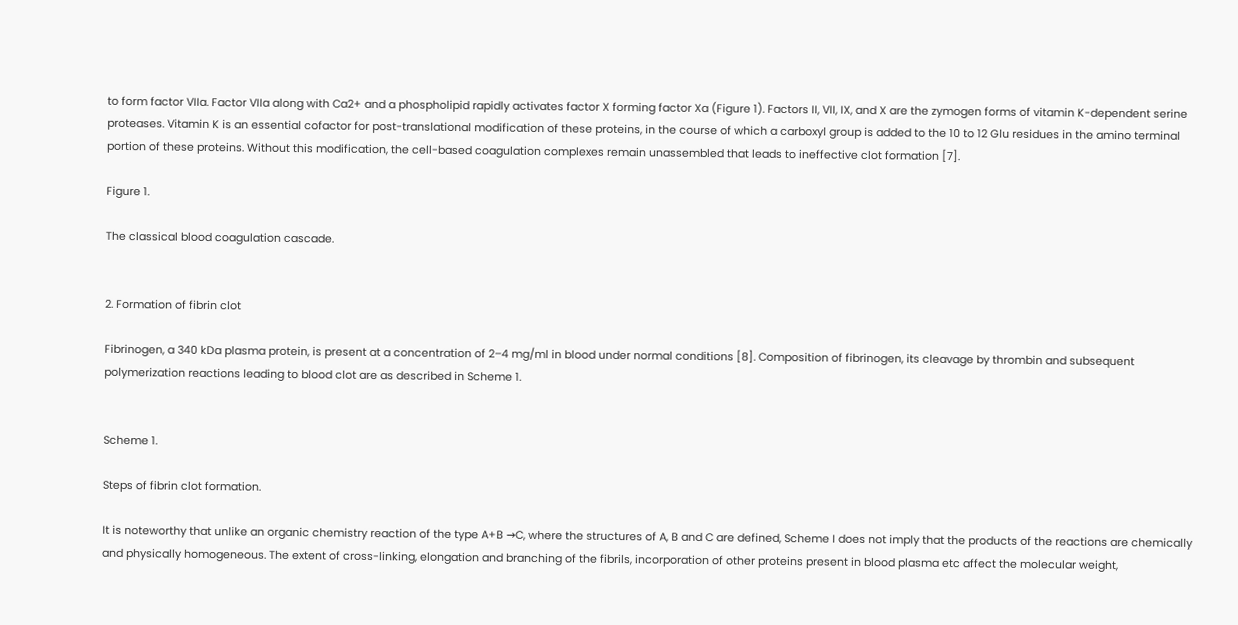to form factor VIIa. Factor VIIa along with Ca2+ and a phospholipid rapidly activates factor X forming factor Xa (Figure 1). Factors II, VII, IX, and X are the zymogen forms of vitamin K-dependent serine proteases. Vitamin K is an essential cofactor for post-translational modification of these proteins, in the course of which a carboxyl group is added to the 10 to 12 Glu residues in the amino terminal portion of these proteins. Without this modification, the cell-based coagulation complexes remain unassembled that leads to ineffective clot formation [7].

Figure 1.

The classical blood coagulation cascade.


2. Formation of fibrin clot

Fibrinogen, a 340 kDa plasma protein, is present at a concentration of 2–4 mg/ml in blood under normal conditions [8]. Composition of fibrinogen, its cleavage by thrombin and subsequent polymerization reactions leading to blood clot are as described in Scheme 1.


Scheme 1.

Steps of fibrin clot formation.

It is noteworthy that unlike an organic chemistry reaction of the type A+B →C, where the structures of A, B and C are defined, Scheme I does not imply that the products of the reactions are chemically and physically homogeneous. The extent of cross-linking, elongation and branching of the fibrils, incorporation of other proteins present in blood plasma etc affect the molecular weight,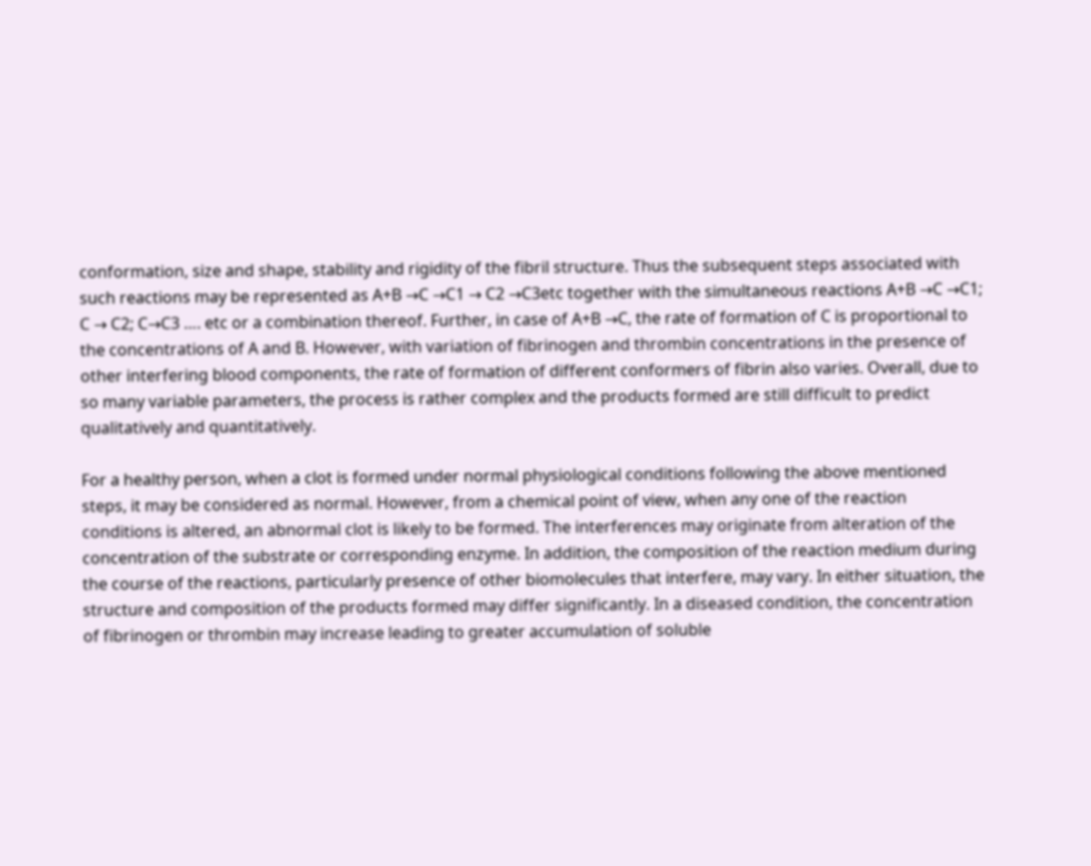conformation, size and shape, stability and rigidity of the fibril structure. Thus the subsequent steps associated with such reactions may be represented as A+B →C →C1 → C2 →C3etc together with the simultaneous reactions A+B →C →C1; C → C2; C→C3 …. etc or a combination thereof. Further, in case of A+B →C, the rate of formation of C is proportional to the concentrations of A and B. However, with variation of fibrinogen and thrombin concentrations in the presence of other interfering blood components, the rate of formation of different conformers of fibrin also varies. Overall, due to so many variable parameters, the process is rather complex and the products formed are still difficult to predict qualitatively and quantitatively.

For a healthy person, when a clot is formed under normal physiological conditions following the above mentioned steps, it may be considered as normal. However, from a chemical point of view, when any one of the reaction conditions is altered, an abnormal clot is likely to be formed. The interferences may originate from alteration of the concentration of the substrate or corresponding enzyme. In addition, the composition of the reaction medium during the course of the reactions, particularly presence of other biomolecules that interfere, may vary. In either situation, the structure and composition of the products formed may differ significantly. In a diseased condition, the concentration of fibrinogen or thrombin may increase leading to greater accumulation of soluble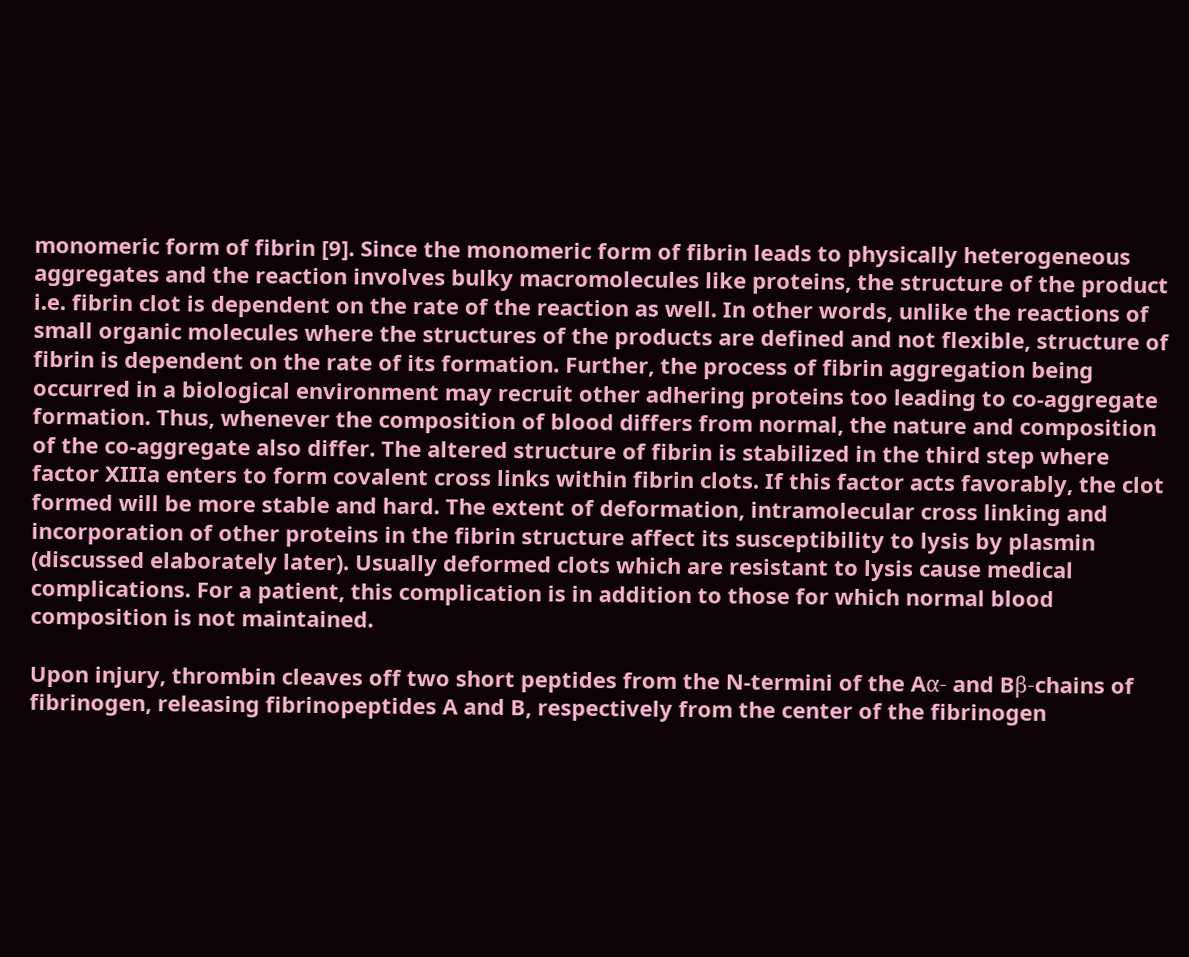monomeric form of fibrin [9]. Since the monomeric form of fibrin leads to physically heterogeneous aggregates and the reaction involves bulky macromolecules like proteins, the structure of the product i.e. fibrin clot is dependent on the rate of the reaction as well. In other words, unlike the reactions of small organic molecules where the structures of the products are defined and not flexible, structure of fibrin is dependent on the rate of its formation. Further, the process of fibrin aggregation being occurred in a biological environment may recruit other adhering proteins too leading to co-aggregate formation. Thus, whenever the composition of blood differs from normal, the nature and composition of the co-aggregate also differ. The altered structure of fibrin is stabilized in the third step where factor XIIIa enters to form covalent cross links within fibrin clots. If this factor acts favorably, the clot formed will be more stable and hard. The extent of deformation, intramolecular cross linking and incorporation of other proteins in the fibrin structure affect its susceptibility to lysis by plasmin (discussed elaborately later). Usually deformed clots which are resistant to lysis cause medical complications. For a patient, this complication is in addition to those for which normal blood composition is not maintained.

Upon injury, thrombin cleaves off two short peptides from the N-termini of the Aα- and Bβ-chains of fibrinogen, releasing fibrinopeptides A and B, respectively from the center of the fibrinogen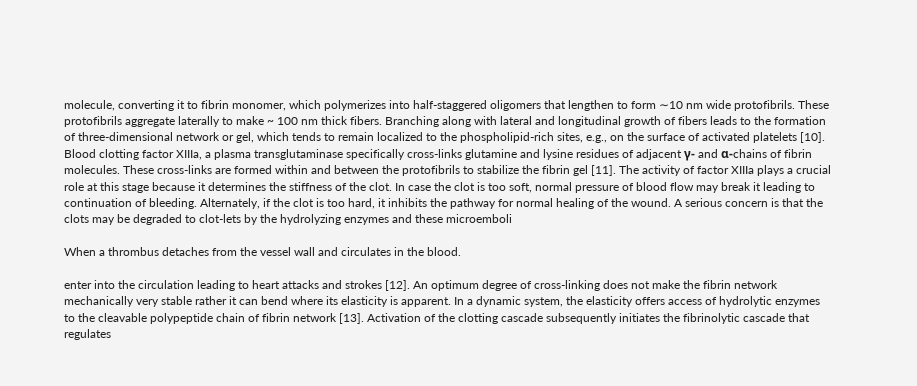molecule, converting it to fibrin monomer, which polymerizes into half-staggered oligomers that lengthen to form ∼10 nm wide protofibrils. These protofibrils aggregate laterally to make ~ 100 nm thick fibers. Branching along with lateral and longitudinal growth of fibers leads to the formation of three-dimensional network or gel, which tends to remain localized to the phospholipid-rich sites, e.g., on the surface of activated platelets [10]. Blood clotting factor XIIIa, a plasma transglutaminase specifically cross-links glutamine and lysine residues of adjacent γ- and α-chains of fibrin molecules. These cross-links are formed within and between the protofibrils to stabilize the fibrin gel [11]. The activity of factor XIIIa plays a crucial role at this stage because it determines the stiffness of the clot. In case the clot is too soft, normal pressure of blood flow may break it leading to continuation of bleeding. Alternately, if the clot is too hard, it inhibits the pathway for normal healing of the wound. A serious concern is that the clots may be degraded to clot-lets by the hydrolyzing enzymes and these microemboli

When a thrombus detaches from the vessel wall and circulates in the blood.

enter into the circulation leading to heart attacks and strokes [12]. An optimum degree of cross-linking does not make the fibrin network mechanically very stable rather it can bend where its elasticity is apparent. In a dynamic system, the elasticity offers access of hydrolytic enzymes to the cleavable polypeptide chain of fibrin network [13]. Activation of the clotting cascade subsequently initiates the fibrinolytic cascade that regulates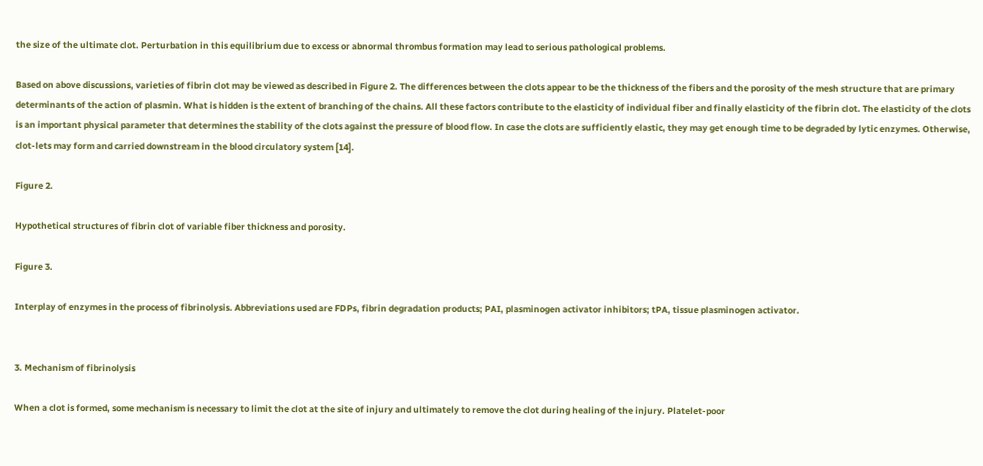the size of the ultimate clot. Perturbation in this equilibrium due to excess or abnormal thrombus formation may lead to serious pathological problems.

Based on above discussions, varieties of fibrin clot may be viewed as described in Figure 2. The differences between the clots appear to be the thickness of the fibers and the porosity of the mesh structure that are primary determinants of the action of plasmin. What is hidden is the extent of branching of the chains. All these factors contribute to the elasticity of individual fiber and finally elasticity of the fibrin clot. The elasticity of the clots is an important physical parameter that determines the stability of the clots against the pressure of blood flow. In case the clots are sufficiently elastic, they may get enough time to be degraded by lytic enzymes. Otherwise, clot-lets may form and carried downstream in the blood circulatory system [14].

Figure 2.

Hypothetical structures of fibrin clot of variable fiber thickness and porosity.

Figure 3.

Interplay of enzymes in the process of fibrinolysis. Abbreviations used are FDPs, fibrin degradation products; PAI, plasminogen activator inhibitors; tPA, tissue plasminogen activator.


3. Mechanism of fibrinolysis

When a clot is formed, some mechanism is necessary to limit the clot at the site of injury and ultimately to remove the clot during healing of the injury. Platelet-poor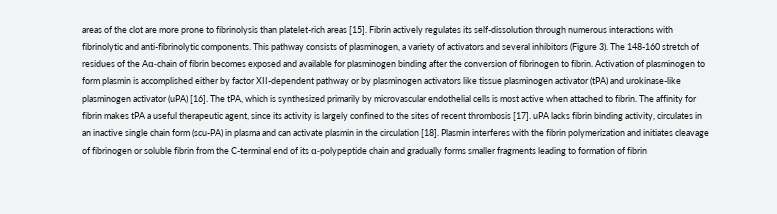areas of the clot are more prone to fibrinolysis than platelet-rich areas [15]. Fibrin actively regulates its self-dissolution through numerous interactions with fibrinolytic and anti-fibrinolytic components. This pathway consists of plasminogen, a variety of activators and several inhibitors (Figure 3). The 148-160 stretch of residues of the Aα-chain of fibrin becomes exposed and available for plasminogen binding after the conversion of fibrinogen to fibrin. Activation of plasminogen to form plasmin is accomplished either by factor XII-dependent pathway or by plasminogen activators like tissue plasminogen activator (tPA) and urokinase-like plasminogen activator (uPA) [16]. The tPA, which is synthesized primarily by microvascular endothelial cells is most active when attached to fibrin. The affinity for fibrin makes tPA a useful therapeutic agent, since its activity is largely confined to the sites of recent thrombosis [17]. uPA lacks fibrin binding activity, circulates in an inactive single chain form (scu-PA) in plasma and can activate plasmin in the circulation [18]. Plasmin interferes with the fibrin polymerization and initiates cleavage of fibrinogen or soluble fibrin from the C-terminal end of its α-polypeptide chain and gradually forms smaller fragments leading to formation of fibrin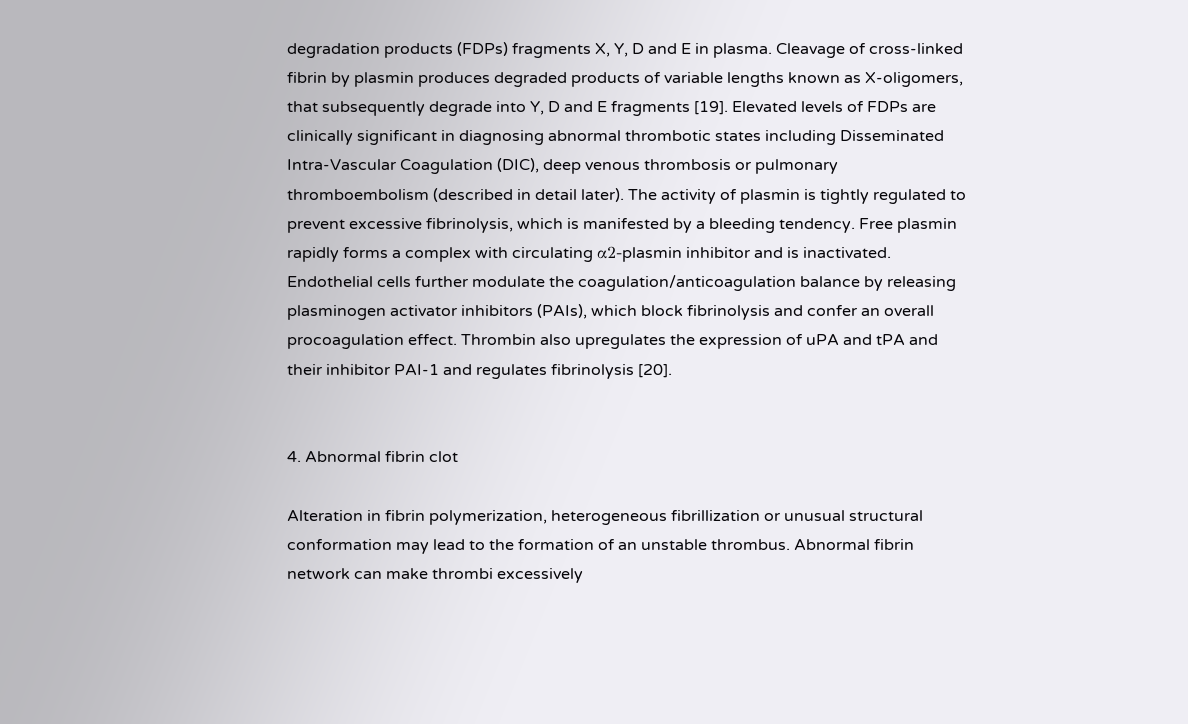degradation products (FDPs) fragments X, Y, D and E in plasma. Cleavage of cross-linked fibrin by plasmin produces degraded products of variable lengths known as X-oligomers, that subsequently degrade into Y, D and E fragments [19]. Elevated levels of FDPs are clinically significant in diagnosing abnormal thrombotic states including Disseminated Intra-Vascular Coagulation (DIC), deep venous thrombosis or pulmonary thromboembolism (described in detail later). The activity of plasmin is tightly regulated to prevent excessive fibrinolysis, which is manifested by a bleeding tendency. Free plasmin rapidly forms a complex with circulating α2-plasmin inhibitor and is inactivated. Endothelial cells further modulate the coagulation/anticoagulation balance by releasing plasminogen activator inhibitors (PAIs), which block fibrinolysis and confer an overall procoagulation effect. Thrombin also upregulates the expression of uPA and tPA and their inhibitor PAI-1 and regulates fibrinolysis [20].


4. Abnormal fibrin clot

Alteration in fibrin polymerization, heterogeneous fibrillization or unusual structural conformation may lead to the formation of an unstable thrombus. Abnormal fibrin network can make thrombi excessively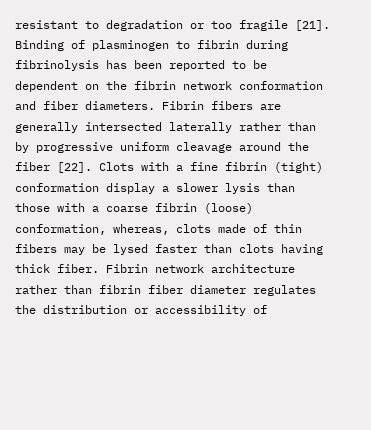resistant to degradation or too fragile [21]. Binding of plasminogen to fibrin during fibrinolysis has been reported to be dependent on the fibrin network conformation and fiber diameters. Fibrin fibers are generally intersected laterally rather than by progressive uniform cleavage around the fiber [22]. Clots with a fine fibrin (tight) conformation display a slower lysis than those with a coarse fibrin (loose) conformation, whereas, clots made of thin fibers may be lysed faster than clots having thick fiber. Fibrin network architecture rather than fibrin fiber diameter regulates the distribution or accessibility of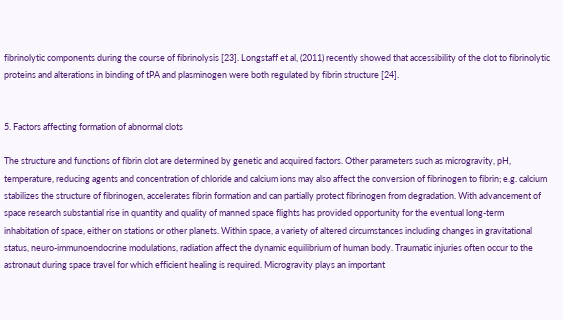fibrinolytic components during the course of fibrinolysis [23]. Longstaff et al, (2011) recently showed that accessibility of the clot to fibrinolytic proteins and alterations in binding of tPA and plasminogen were both regulated by fibrin structure [24].


5. Factors affecting formation of abnormal clots

The structure and functions of fibrin clot are determined by genetic and acquired factors. Other parameters such as microgravity, pH, temperature, reducing agents and concentration of chloride and calcium ions may also affect the conversion of fibrinogen to fibrin; e.g. calcium stabilizes the structure of fibrinogen, accelerates fibrin formation and can partially protect fibrinogen from degradation. With advancement of space research substantial rise in quantity and quality of manned space flights has provided opportunity for the eventual long-term inhabitation of space, either on stations or other planets. Within space, a variety of altered circumstances including changes in gravitational status, neuro-immunoendocrine modulations, radiation affect the dynamic equilibrium of human body. Traumatic injuries often occur to the astronaut during space travel for which efficient healing is required. Microgravity plays an important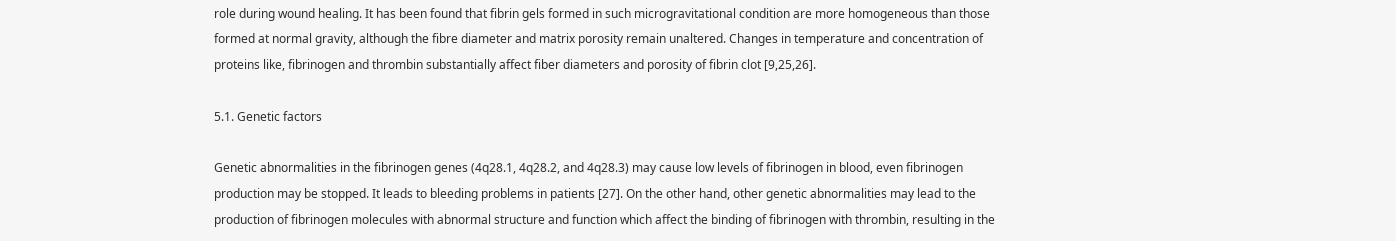role during wound healing. It has been found that fibrin gels formed in such microgravitational condition are more homogeneous than those formed at normal gravity, although the fibre diameter and matrix porosity remain unaltered. Changes in temperature and concentration of proteins like, fibrinogen and thrombin substantially affect fiber diameters and porosity of fibrin clot [9,25,26].

5.1. Genetic factors

Genetic abnormalities in the fibrinogen genes (4q28.1, 4q28.2, and 4q28.3) may cause low levels of fibrinogen in blood, even fibrinogen production may be stopped. It leads to bleeding problems in patients [27]. On the other hand, other genetic abnormalities may lead to the production of fibrinogen molecules with abnormal structure and function which affect the binding of fibrinogen with thrombin, resulting in the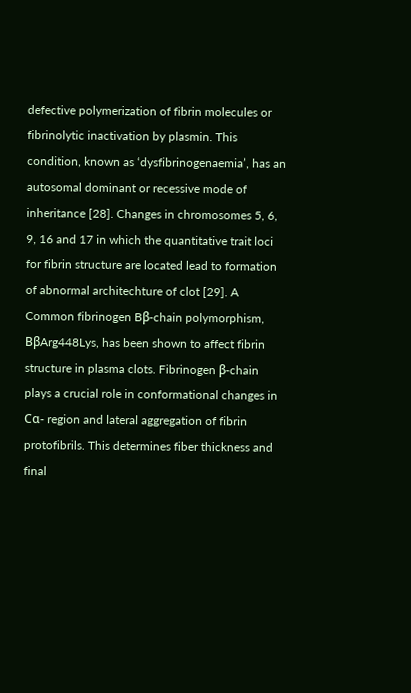defective polymerization of fibrin molecules or fibrinolytic inactivation by plasmin. This condition, known as ‘dysfibrinogenaemia’, has an autosomal dominant or recessive mode of inheritance [28]. Changes in chromosomes 5, 6, 9, 16 and 17 in which the quantitative trait loci for fibrin structure are located lead to formation of abnormal architechture of clot [29]. A Common fibrinogen Bβ-chain polymorphism, BβArg448Lys, has been shown to affect fibrin structure in plasma clots. Fibrinogen β-chain plays a crucial role in conformational changes in Cα- region and lateral aggregation of fibrin protofibrils. This determines fiber thickness and final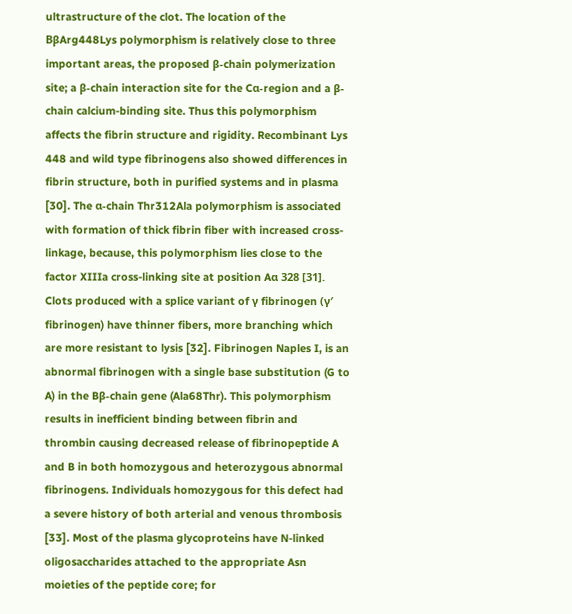ultrastructure of the clot. The location of the BβArg448Lys polymorphism is relatively close to three important areas, the proposed β-chain polymerization site; a β-chain interaction site for the Cα-region and a β-chain calcium-binding site. Thus this polymorphism affects the fibrin structure and rigidity. Recombinant Lys 448 and wild type fibrinogens also showed differences in fibrin structure, both in purified systems and in plasma [30]. The α-chain Thr312Ala polymorphism is associated with formation of thick fibrin fiber with increased cross-linkage, because, this polymorphism lies close to the factor XIIIa cross-linking site at position Aα 328 [31]. Clots produced with a splice variant of γ fibrinogen (γ′ fibrinogen) have thinner fibers, more branching which are more resistant to lysis [32]. Fibrinogen Naples I, is an abnormal fibrinogen with a single base substitution (G to A) in the Bβ-chain gene (Ala68Thr). This polymorphism results in inefficient binding between fibrin and thrombin causing decreased release of fibrinopeptide A and B in both homozygous and heterozygous abnormal fibrinogens. Individuals homozygous for this defect had a severe history of both arterial and venous thrombosis [33]. Most of the plasma glycoproteins have N-linked oligosaccharides attached to the appropriate Asn moieties of the peptide core; for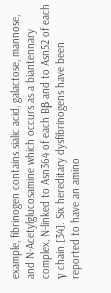example, fibrinogen contains sialic acid, galactose, mannose, and N-Acetylglucosamine which occurs as a biantennary complex, N-linked to Asn364 of each Bβ and to Asn52 of each γ chain [34]. Six hereditary dysfibrinogens have been reported to have an amino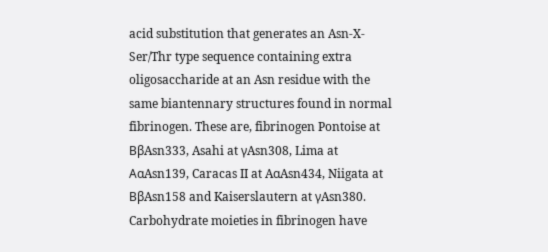acid substitution that generates an Asn-X-Ser/Thr type sequence containing extra oligosaccharide at an Asn residue with the same biantennary structures found in normal fibrinogen. These are, fibrinogen Pontoise at BβAsn333, Asahi at γAsn308, Lima at AαAsn139, Caracas II at AαAsn434, Niigata at BβAsn158 and Kaiserslautern at γAsn380. Carbohydrate moieties in fibrinogen have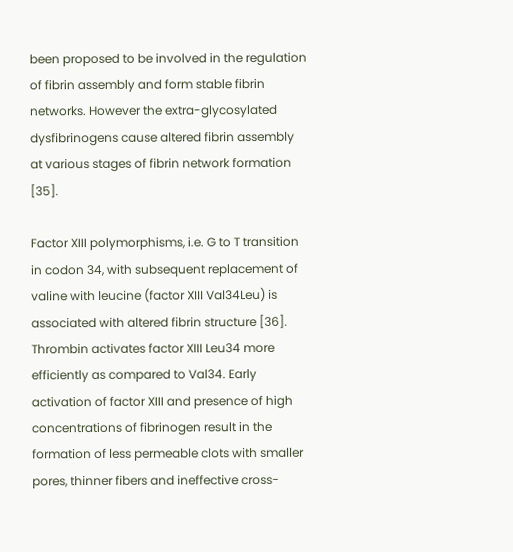been proposed to be involved in the regulation of fibrin assembly and form stable fibrin networks. However the extra-glycosylated dysfibrinogens cause altered fibrin assembly at various stages of fibrin network formation [35].

Factor XIII polymorphisms, i.e. G to T transition in codon 34, with subsequent replacement of valine with leucine (factor XIII Val34Leu) is associated with altered fibrin structure [36]. Thrombin activates factor XIII Leu34 more efficiently as compared to Val34. Early activation of factor XIII and presence of high concentrations of fibrinogen result in the formation of less permeable clots with smaller pores, thinner fibers and ineffective cross-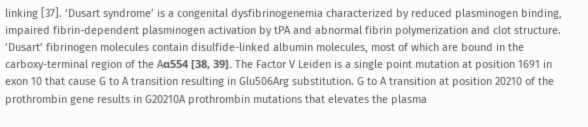linking [37]. ‘Dusart syndrome’ is a congenital dysfibrinogenemia characterized by reduced plasminogen binding, impaired fibrin-dependent plasminogen activation by tPA and abnormal fibrin polymerization and clot structure. ‘Dusart’ fibrinogen molecules contain disulfide-linked albumin molecules, most of which are bound in the carboxy-terminal region of the Aα554 [38, 39]. The Factor V Leiden is a single point mutation at position 1691 in exon 10 that cause G to A transition resulting in Glu506Arg substitution. G to A transition at position 20210 of the prothrombin gene results in G20210A prothrombin mutations that elevates the plasma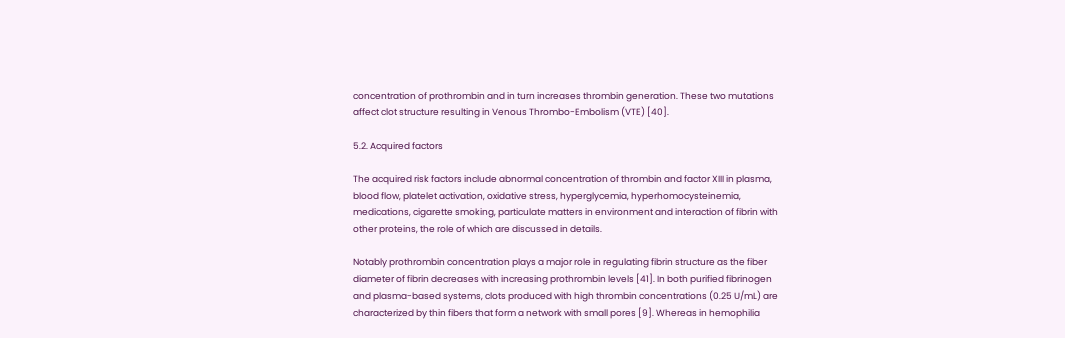concentration of prothrombin and in turn increases thrombin generation. These two mutations affect clot structure resulting in Venous Thrombo-Embolism (VTE) [40].

5.2. Acquired factors

The acquired risk factors include abnormal concentration of thrombin and factor XIII in plasma, blood flow, platelet activation, oxidative stress, hyperglycemia, hyperhomocysteinemia, medications, cigarette smoking, particulate matters in environment and interaction of fibrin with other proteins, the role of which are discussed in details.

Notably prothrombin concentration plays a major role in regulating fibrin structure as the fiber diameter of fibrin decreases with increasing prothrombin levels [41]. In both purified fibrinogen and plasma-based systems, clots produced with high thrombin concentrations (0.25 U/mL) are characterized by thin fibers that form a network with small pores [9]. Whereas in hemophilia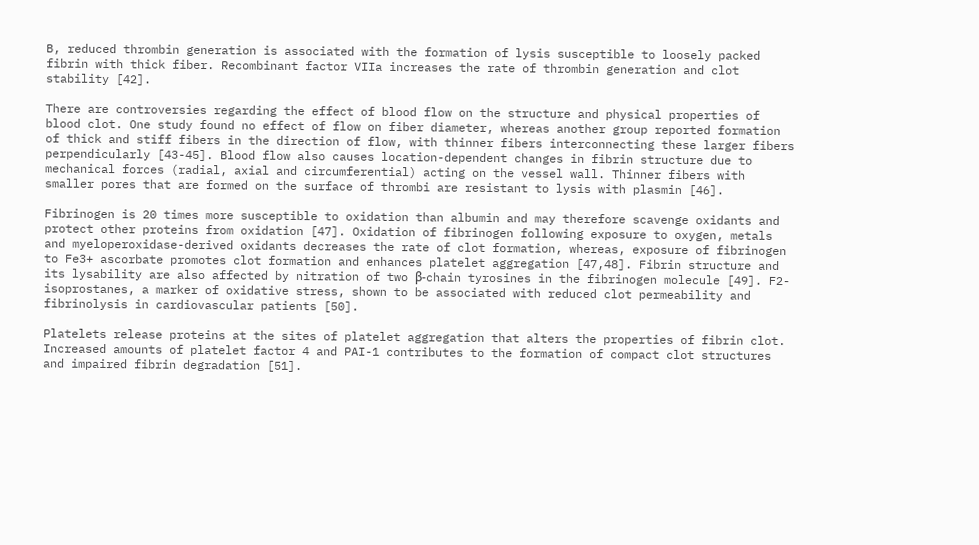B, reduced thrombin generation is associated with the formation of lysis susceptible to loosely packed fibrin with thick fiber. Recombinant factor VIIa increases the rate of thrombin generation and clot stability [42].

There are controversies regarding the effect of blood flow on the structure and physical properties of blood clot. One study found no effect of flow on fiber diameter, whereas another group reported formation of thick and stiff fibers in the direction of flow, with thinner fibers interconnecting these larger fibers perpendicularly [43-45]. Blood flow also causes location-dependent changes in fibrin structure due to mechanical forces (radial, axial and circumferential) acting on the vessel wall. Thinner fibers with smaller pores that are formed on the surface of thrombi are resistant to lysis with plasmin [46].

Fibrinogen is 20 times more susceptible to oxidation than albumin and may therefore scavenge oxidants and protect other proteins from oxidation [47]. Oxidation of fibrinogen following exposure to oxygen, metals and myeloperoxidase-derived oxidants decreases the rate of clot formation, whereas, exposure of fibrinogen to Fe3+ ascorbate promotes clot formation and enhances platelet aggregation [47,48]. Fibrin structure and its lysability are also affected by nitration of two β-chain tyrosines in the fibrinogen molecule [49]. F2-isoprostanes, a marker of oxidative stress, shown to be associated with reduced clot permeability and fibrinolysis in cardiovascular patients [50].

Platelets release proteins at the sites of platelet aggregation that alters the properties of fibrin clot. Increased amounts of platelet factor 4 and PAI-1 contributes to the formation of compact clot structures and impaired fibrin degradation [51].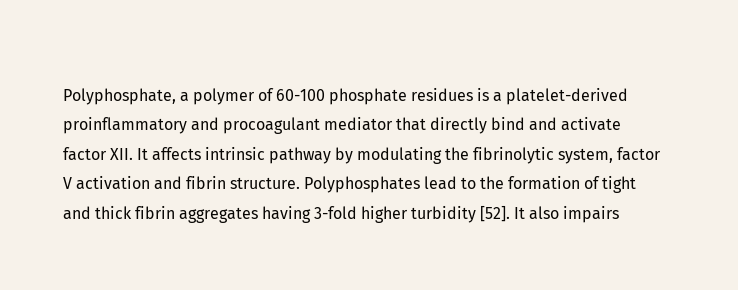Polyphosphate, a polymer of 60-100 phosphate residues is a platelet-derived proinflammatory and procoagulant mediator that directly bind and activate factor XII. It affects intrinsic pathway by modulating the fibrinolytic system, factor V activation and fibrin structure. Polyphosphates lead to the formation of tight and thick fibrin aggregates having 3-fold higher turbidity [52]. It also impairs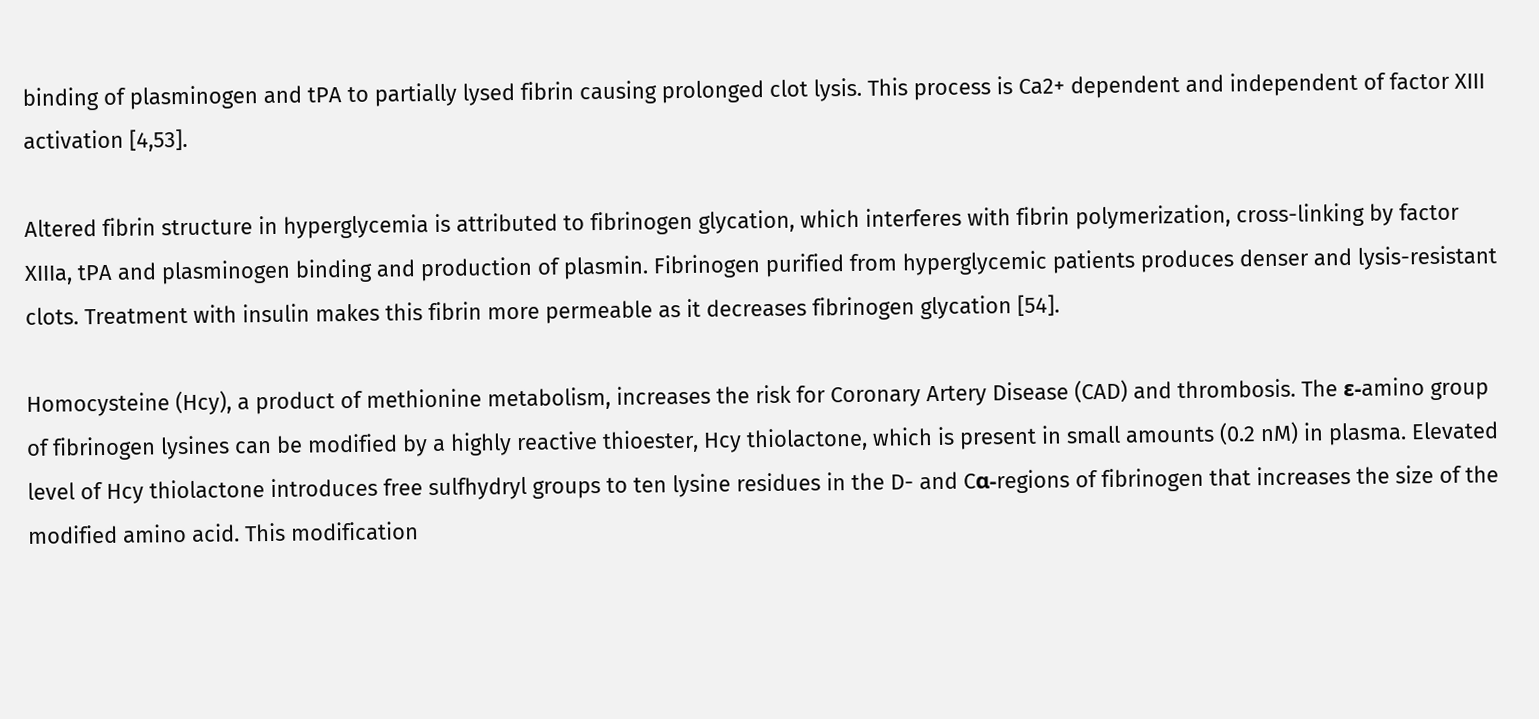binding of plasminogen and tPA to partially lysed fibrin causing prolonged clot lysis. This process is Ca2+ dependent and independent of factor XIII activation [4,53].

Altered fibrin structure in hyperglycemia is attributed to fibrinogen glycation, which interferes with fibrin polymerization, cross-linking by factor XIIIa, tPA and plasminogen binding and production of plasmin. Fibrinogen purified from hyperglycemic patients produces denser and lysis-resistant clots. Treatment with insulin makes this fibrin more permeable as it decreases fibrinogen glycation [54].

Homocysteine (Hcy), a product of methionine metabolism, increases the risk for Coronary Artery Disease (CAD) and thrombosis. The ε-amino group of fibrinogen lysines can be modified by a highly reactive thioester, Hcy thiolactone, which is present in small amounts (0.2 nM) in plasma. Elevated level of Hcy thiolactone introduces free sulfhydryl groups to ten lysine residues in the D- and Cα-regions of fibrinogen that increases the size of the modified amino acid. This modification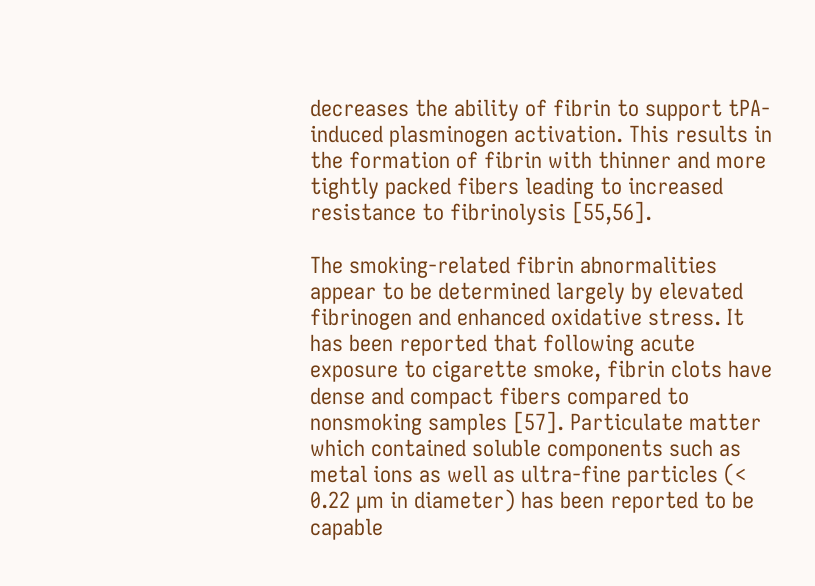decreases the ability of fibrin to support tPA-induced plasminogen activation. This results in the formation of fibrin with thinner and more tightly packed fibers leading to increased resistance to fibrinolysis [55,56].

The smoking-related fibrin abnormalities appear to be determined largely by elevated fibrinogen and enhanced oxidative stress. It has been reported that following acute exposure to cigarette smoke, fibrin clots have dense and compact fibers compared to nonsmoking samples [57]. Particulate matter which contained soluble components such as metal ions as well as ultra-fine particles (< 0.22 µm in diameter) has been reported to be capable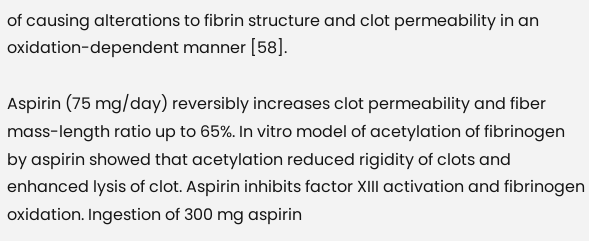of causing alterations to fibrin structure and clot permeability in an oxidation-dependent manner [58].

Aspirin (75 mg/day) reversibly increases clot permeability and fiber mass-length ratio up to 65%. In vitro model of acetylation of fibrinogen by aspirin showed that acetylation reduced rigidity of clots and enhanced lysis of clot. Aspirin inhibits factor XIII activation and fibrinogen oxidation. Ingestion of 300 mg aspirin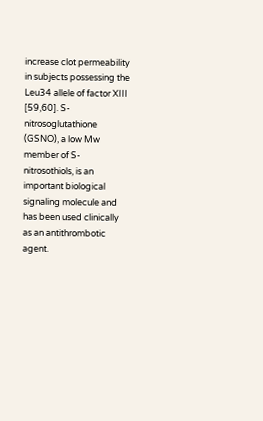increase clot permeability in subjects possessing the Leu34 allele of factor XIII [59,60]. S-nitrosoglutathione (GSNO), a low Mw member of S-nitrosothiols, is an important biological signaling molecule and has been used clinically as an antithrombotic agent.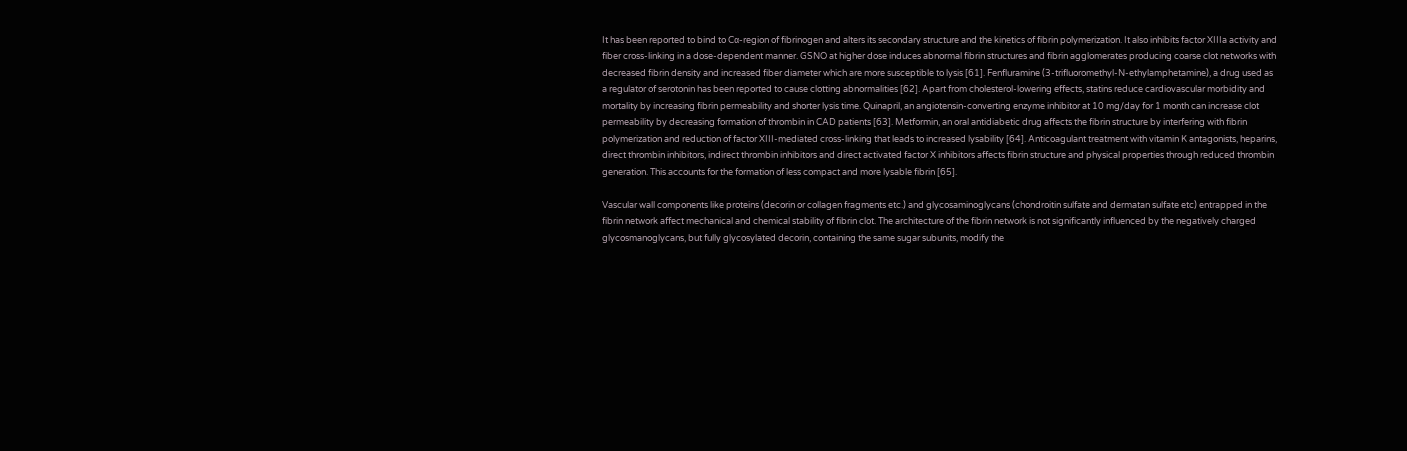It has been reported to bind to Cα-region of fibrinogen and alters its secondary structure and the kinetics of fibrin polymerization. It also inhibits factor XIIIa activity and fiber cross-linking in a dose-dependent manner. GSNO at higher dose induces abnormal fibrin structures and fibrin agglomerates producing coarse clot networks with decreased fibrin density and increased fiber diameter which are more susceptible to lysis [61]. Fenfluramine (3-trifluoromethyl-N-ethylamphetamine), a drug used as a regulator of serotonin has been reported to cause clotting abnormalities [62]. Apart from cholesterol-lowering effects, statins reduce cardiovascular morbidity and mortality by increasing fibrin permeability and shorter lysis time. Quinapril, an angiotensin-converting enzyme inhibitor at 10 mg/day for 1 month can increase clot permeability by decreasing formation of thrombin in CAD patients [63]. Metformin, an oral antidiabetic drug affects the fibrin structure by interfering with fibrin polymerization and reduction of factor XIII-mediated cross-linking that leads to increased lysability [64]. Anticoagulant treatment with vitamin K antagonists, heparins, direct thrombin inhibitors, indirect thrombin inhibitors and direct activated factor X inhibitors affects fibrin structure and physical properties through reduced thrombin generation. This accounts for the formation of less compact and more lysable fibrin [65].

Vascular wall components like proteins (decorin or collagen fragments etc.) and glycosaminoglycans (chondroitin sulfate and dermatan sulfate etc) entrapped in the fibrin network affect mechanical and chemical stability of fibrin clot. The architecture of the fibrin network is not significantly influenced by the negatively charged glycosmanoglycans, but fully glycosylated decorin, containing the same sugar subunits, modify the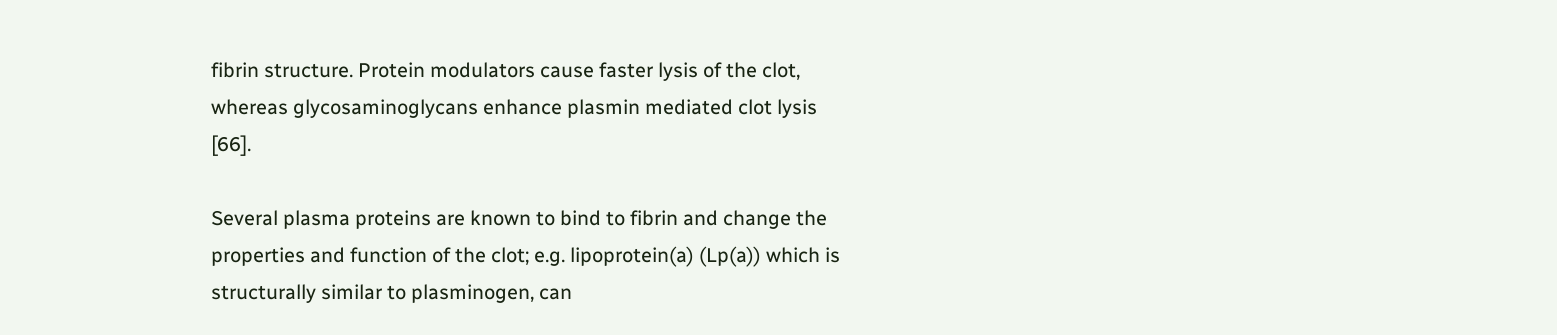fibrin structure. Protein modulators cause faster lysis of the clot, whereas glycosaminoglycans enhance plasmin mediated clot lysis [66].

Several plasma proteins are known to bind to fibrin and change the properties and function of the clot; e.g. lipoprotein(a) (Lp(a)) which is structurally similar to plasminogen, can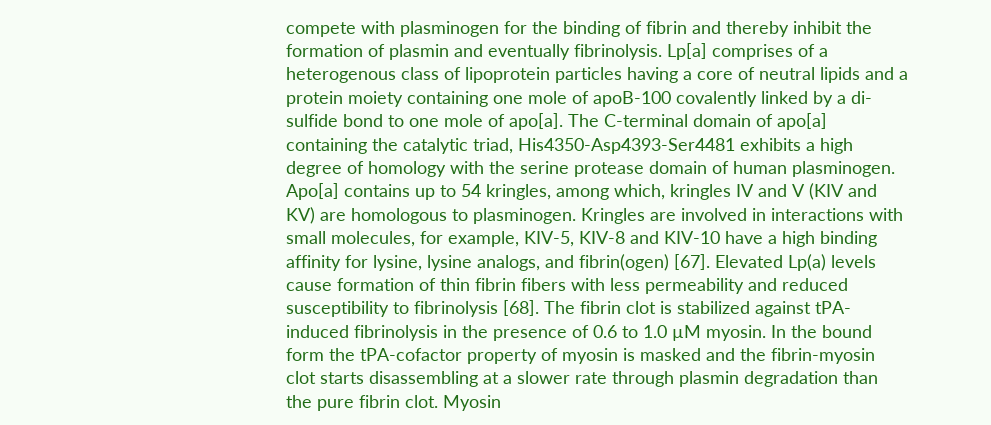compete with plasminogen for the binding of fibrin and thereby inhibit the formation of plasmin and eventually fibrinolysis. Lp[a] comprises of a heterogenous class of lipoprotein particles having a core of neutral lipids and a protein moiety containing one mole of apoB-100 covalently linked by a di-sulfide bond to one mole of apo[a]. The C-terminal domain of apo[a] containing the catalytic triad, His4350-Asp4393-Ser4481 exhibits a high degree of homology with the serine protease domain of human plasminogen. Apo[a] contains up to 54 kringles, among which, kringles IV and V (KIV and KV) are homologous to plasminogen. Kringles are involved in interactions with small molecules, for example, KIV-5, KIV-8 and KIV-10 have a high binding affinity for lysine, lysine analogs, and fibrin(ogen) [67]. Elevated Lp(a) levels cause formation of thin fibrin fibers with less permeability and reduced susceptibility to fibrinolysis [68]. The fibrin clot is stabilized against tPA-induced fibrinolysis in the presence of 0.6 to 1.0 µM myosin. In the bound form the tPA-cofactor property of myosin is masked and the fibrin-myosin clot starts disassembling at a slower rate through plasmin degradation than the pure fibrin clot. Myosin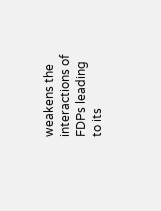weakens the interactions of FDPs leading to its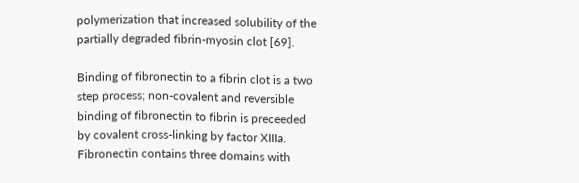polymerization that increased solubility of the partially degraded fibrin-myosin clot [69].

Binding of fibronectin to a fibrin clot is a two step process; non-covalent and reversible binding of fibronectin to fibrin is preceeded by covalent cross-linking by factor XIIIa. Fibronectin contains three domains with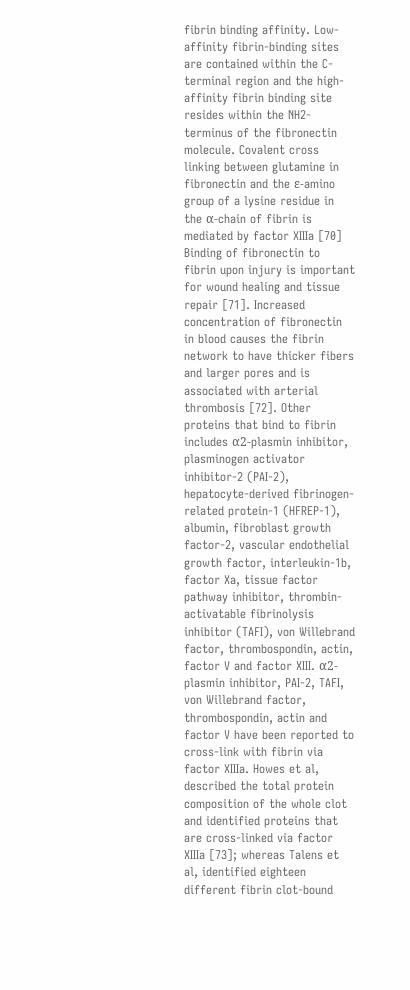fibrin binding affinity. Low-affinity fibrin-binding sites are contained within the C-terminal region and the high-affinity fibrin binding site resides within the NH2- terminus of the fibronectin molecule. Covalent cross linking between glutamine in fibronectin and the ε-amino group of a lysine residue in the α-chain of fibrin is mediated by factor XIIIa [70] Binding of fibronectin to fibrin upon injury is important for wound healing and tissue repair [71]. Increased concentration of fibronectin in blood causes the fibrin network to have thicker fibers and larger pores and is associated with arterial thrombosis [72]. Other proteins that bind to fibrin includes α2-plasmin inhibitor, plasminogen activator inhibitor-2 (PAI-2), hepatocyte-derived fibrinogen-related protein-1 (HFREP-1), albumin, fibroblast growth factor-2, vascular endothelial growth factor, interleukin-1b, factor Xa, tissue factor pathway inhibitor, thrombin-activatable fibrinolysis inhibitor (TAFI), von Willebrand factor, thrombospondin, actin, factor V and factor XIII. α2-plasmin inhibitor, PAI-2, TAFI, von Willebrand factor, thrombospondin, actin and factor V have been reported to cross-link with fibrin via factor XIIIa. Howes et al, described the total protein composition of the whole clot and identified proteins that are cross-linked via factor XIIIa [73]; whereas Talens et al, identified eighteen different fibrin clot-bound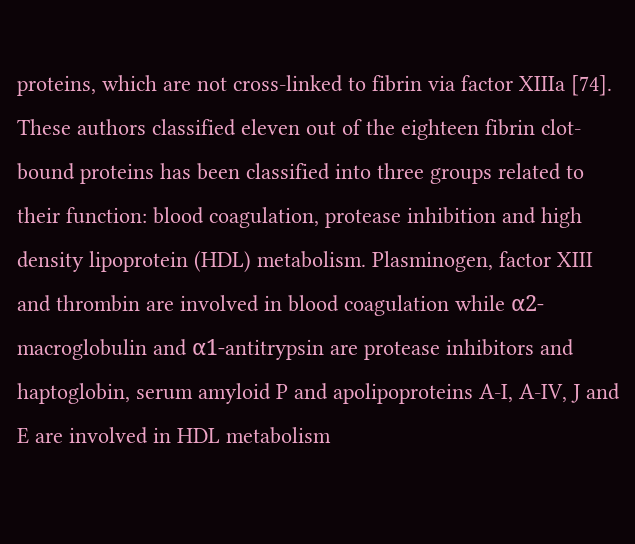proteins, which are not cross-linked to fibrin via factor XIIIa [74]. These authors classified eleven out of the eighteen fibrin clot-bound proteins has been classified into three groups related to their function: blood coagulation, protease inhibition and high density lipoprotein (HDL) metabolism. Plasminogen, factor XIII and thrombin are involved in blood coagulation while α2-macroglobulin and α1-antitrypsin are protease inhibitors and haptoglobin, serum amyloid P and apolipoproteins A-I, A-IV, J and E are involved in HDL metabolism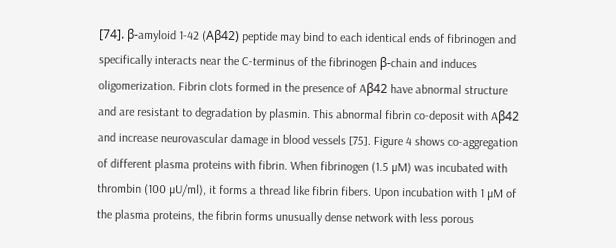[74]. β-amyloid 1-42 (Aβ42) peptide may bind to each identical ends of fibrinogen and specifically interacts near the C-terminus of the fibrinogen β-chain and induces oligomerization. Fibrin clots formed in the presence of Aβ42 have abnormal structure and are resistant to degradation by plasmin. This abnormal fibrin co-deposit with Aβ42 and increase neurovascular damage in blood vessels [75]. Figure 4 shows co-aggregation of different plasma proteins with fibrin. When fibrinogen (1.5 µM) was incubated with thrombin (100 µU/ml), it forms a thread like fibrin fibers. Upon incubation with 1 µM of the plasma proteins, the fibrin forms unusually dense network with less porous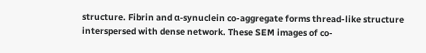structure. Fibrin and α-synuclein co-aggregate forms thread-like structure interspersed with dense network. These SEM images of co-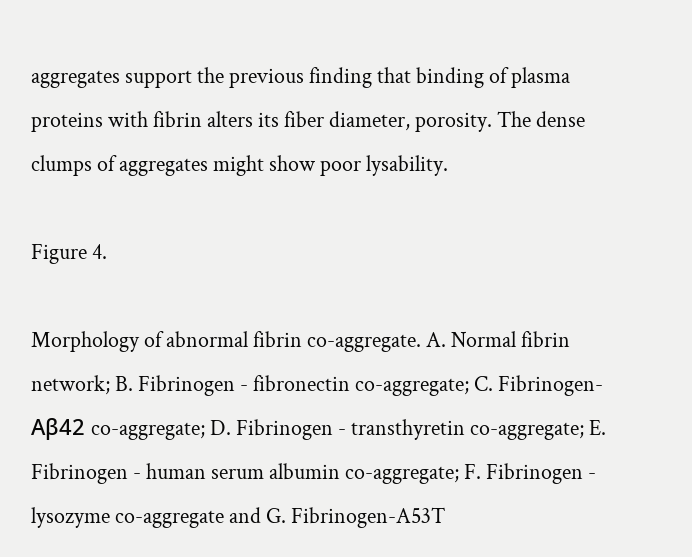aggregates support the previous finding that binding of plasma proteins with fibrin alters its fiber diameter, porosity. The dense clumps of aggregates might show poor lysability.

Figure 4.

Morphology of abnormal fibrin co-aggregate. A. Normal fibrin network; B. Fibrinogen - fibronectin co-aggregate; C. Fibrinogen- Aβ42 co-aggregate; D. Fibrinogen - transthyretin co-aggregate; E. Fibrinogen - human serum albumin co-aggregate; F. Fibrinogen - lysozyme co-aggregate and G. Fibrinogen-A53T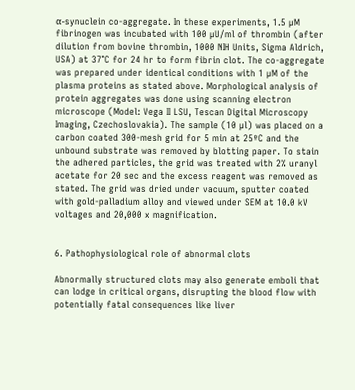α-synuclein co-aggregate. In these experiments, 1.5 µM fibrinogen was incubated with 100 µU/ml of thrombin (after dilution from bovine thrombin, 1000 NIH Units, Sigma Aldrich, USA) at 37°C for 24 hr to form fibrin clot. The co-aggregate was prepared under identical conditions with 1 µM of the plasma proteins as stated above. Morphological analysis of protein aggregates was done using scanning electron microscope (Model: Vega II LSU, Tescan Digital Microscopy Imaging, Czechoslovakia). The sample (10 µl) was placed on a carbon coated 300-mesh grid for 5 min at 25ºC and the unbound substrate was removed by blotting paper. To stain the adhered particles, the grid was treated with 2% uranyl acetate for 20 sec and the excess reagent was removed as stated. The grid was dried under vacuum, sputter coated with gold-palladium alloy and viewed under SEM at 10.0 kV voltages and 20,000 x magnification.


6. Pathophysiological role of abnormal clots

Abnormally structured clots may also generate emboli that can lodge in critical organs, disrupting the blood flow with potentially fatal consequences like liver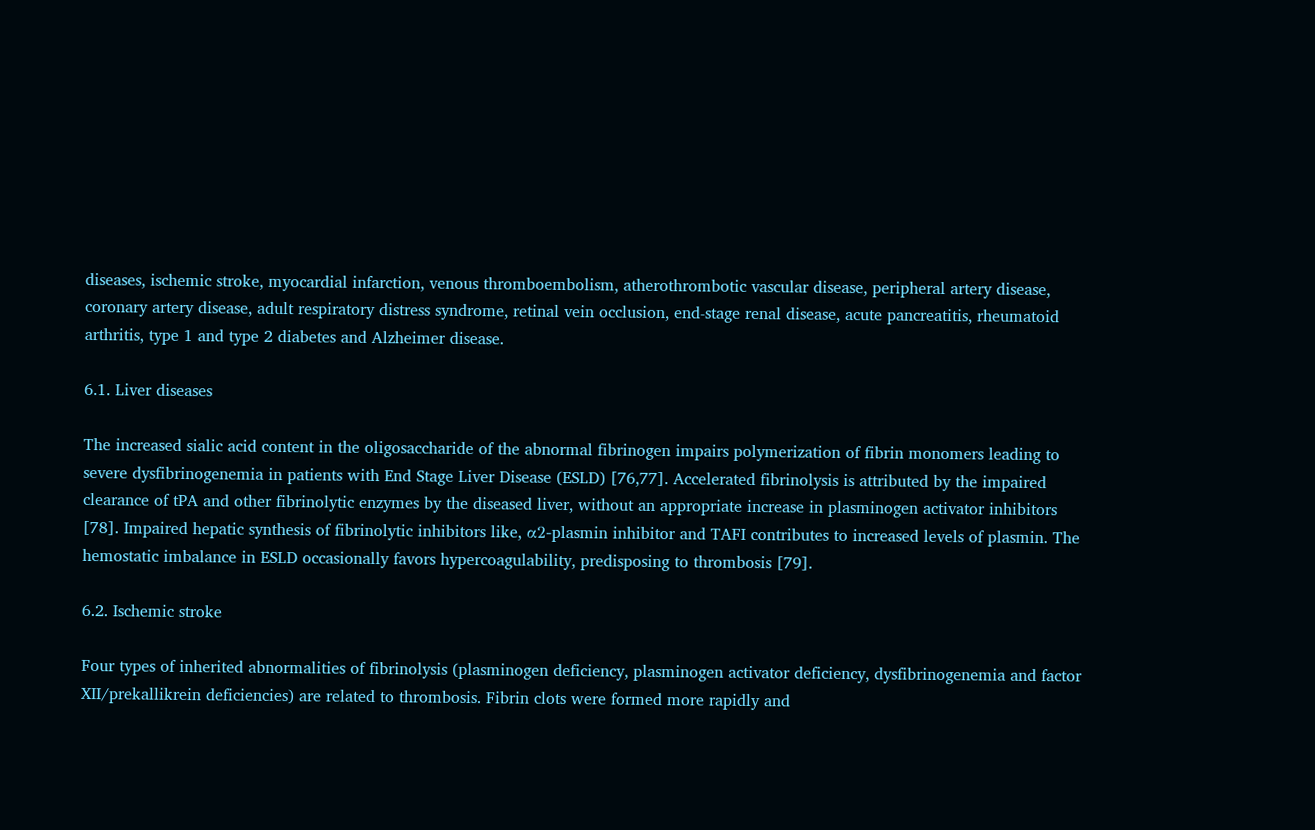diseases, ischemic stroke, myocardial infarction, venous thromboembolism, atherothrombotic vascular disease, peripheral artery disease, coronary artery disease, adult respiratory distress syndrome, retinal vein occlusion, end-stage renal disease, acute pancreatitis, rheumatoid arthritis, type 1 and type 2 diabetes and Alzheimer disease.

6.1. Liver diseases

The increased sialic acid content in the oligosaccharide of the abnormal fibrinogen impairs polymerization of fibrin monomers leading to severe dysfibrinogenemia in patients with End Stage Liver Disease (ESLD) [76,77]. Accelerated fibrinolysis is attributed by the impaired clearance of tPA and other fibrinolytic enzymes by the diseased liver, without an appropriate increase in plasminogen activator inhibitors [78]. Impaired hepatic synthesis of fibrinolytic inhibitors like, α2-plasmin inhibitor and TAFI contributes to increased levels of plasmin. The hemostatic imbalance in ESLD occasionally favors hypercoagulability, predisposing to thrombosis [79].

6.2. Ischemic stroke

Four types of inherited abnormalities of fibrinolysis (plasminogen deficiency, plasminogen activator deficiency, dysfibrinogenemia and factor XII/prekallikrein deficiencies) are related to thrombosis. Fibrin clots were formed more rapidly and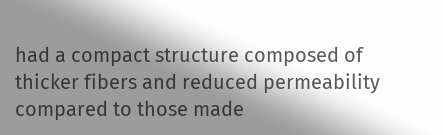had a compact structure composed of thicker fibers and reduced permeability compared to those made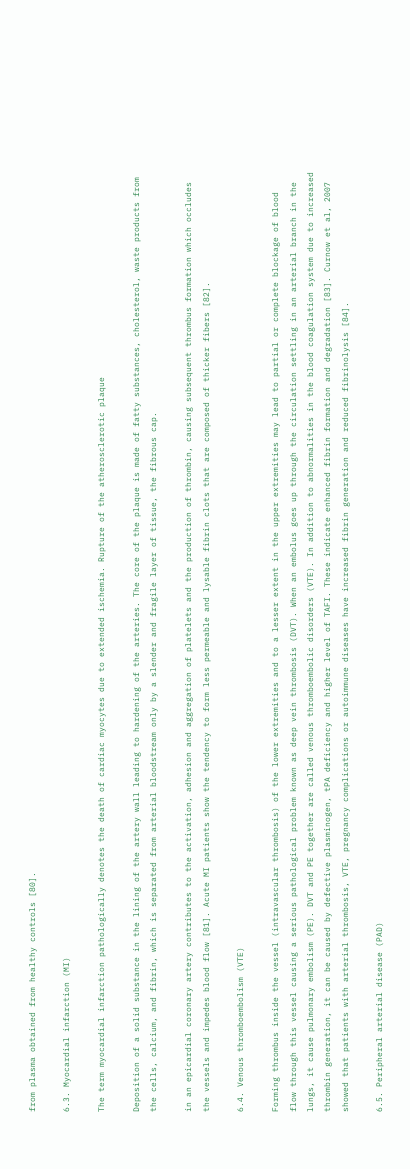from plasma obtained from healthy controls [80].

6.3. Myocardial infarction (MI)

The term myocardial infarction pathologically denotes the death of cardiac myocytes due to extended ischemia. Rupture of the atherosclerotic plaque

Deposition of a solid substance in the lining of the artery wall leading to hardening of the arteries. The core of the plaque is made of fatty substances, cholesterol, waste products from the cells, calcium, and fibrin, which is separated from arterial bloodstream only by a slender and fragile layer of tissue, the fibrous cap.

in an epicardial coronary artery contributes to the activation, adhesion and aggregation of platelets and the production of thrombin, causing subsequent thrombus formation which occludes the vessels and impedes blood flow [81]. Acute MI patients show the tendency to form less permeable and lysable fibrin clots that are composed of thicker fibers [82].

6.4. Venous thromboembolism (VTE)

Forming thrombus inside the vessel (intravascular thrombosis) of the lower extremities and to a lesser extent in the upper extremities may lead to partial or complete blockage of blood flow through this vessel causing a serious pathological problem known as deep vein thrombosis (DVT). When an embolus goes up through the circulation settling in an arterial branch in the lungs, it cause pulmonary embolism (PE). DVT and PE together are called venous thromboembolic disorders (VTE). In addition to abnormalities in the blood coagulation system due to increased thrombin generation, it can be caused by defective plasminogen, tPA deficiency and higher level of TAFI. These indicate enhanced fibrin formation and degradation [83]. Curnow et al, 2007 showed that patients with arterial thrombosis, VTE, pregnancy complications or autoimmune diseases have increased fibrin generation and reduced fibrinolysis [84].

6.5. Peripheral arterial disease (PAD)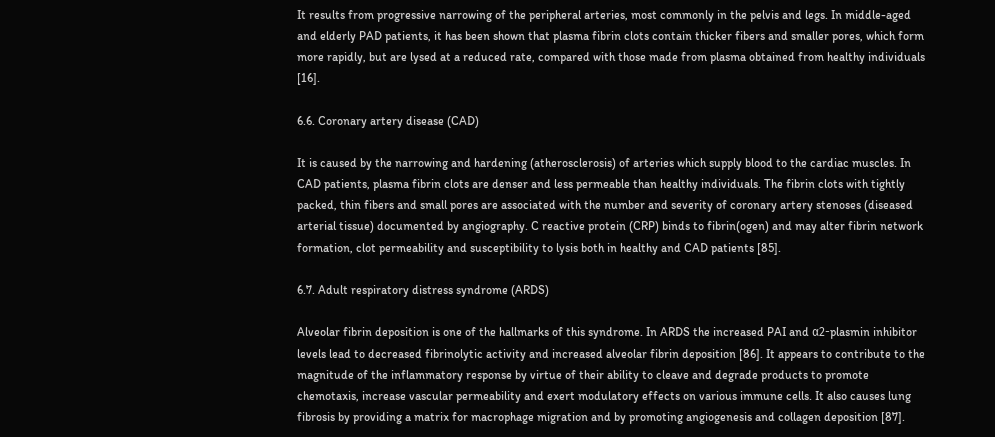It results from progressive narrowing of the peripheral arteries, most commonly in the pelvis and legs. In middle-aged and elderly PAD patients, it has been shown that plasma fibrin clots contain thicker fibers and smaller pores, which form more rapidly, but are lysed at a reduced rate, compared with those made from plasma obtained from healthy individuals [16].

6.6. Coronary artery disease (CAD)

It is caused by the narrowing and hardening (atherosclerosis) of arteries which supply blood to the cardiac muscles. In CAD patients, plasma fibrin clots are denser and less permeable than healthy individuals. The fibrin clots with tightly packed, thin fibers and small pores are associated with the number and severity of coronary artery stenoses (diseased arterial tissue) documented by angiography. C reactive protein (CRP) binds to fibrin(ogen) and may alter fibrin network formation, clot permeability and susceptibility to lysis both in healthy and CAD patients [85].

6.7. Adult respiratory distress syndrome (ARDS)

Alveolar fibrin deposition is one of the hallmarks of this syndrome. In ARDS the increased PAI and α2-plasmin inhibitor levels lead to decreased fibrinolytic activity and increased alveolar fibrin deposition [86]. It appears to contribute to the magnitude of the inflammatory response by virtue of their ability to cleave and degrade products to promote chemotaxis, increase vascular permeability and exert modulatory effects on various immune cells. It also causes lung fibrosis by providing a matrix for macrophage migration and by promoting angiogenesis and collagen deposition [87].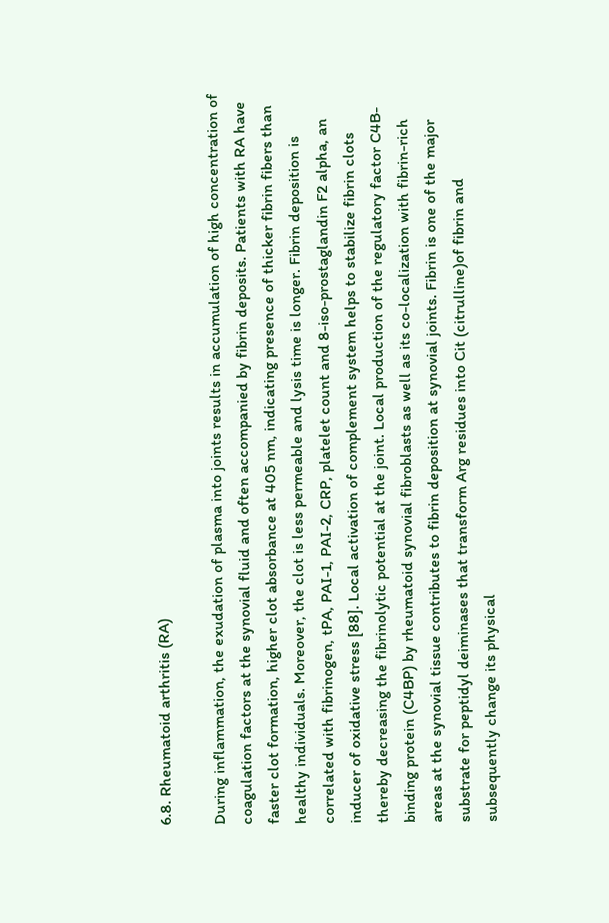6.8. Rheumatoid arthritis (RA)

During inflammation, the exudation of plasma into joints results in accumulation of high concentration of coagulation factors at the synovial fluid and often accompanied by fibrin deposits. Patients with RA have faster clot formation, higher clot absorbance at 405 nm, indicating presence of thicker fibrin fibers than healthy individuals. Moreover, the clot is less permeable and lysis time is longer. Fibrin deposition is correlated with fibrinogen, tPA, PAI-1, PAI-2, CRP, platelet count and 8-iso-prostaglandin F2 alpha, an inducer of oxidative stress [88]. Local activation of complement system helps to stabilize fibrin clots thereby decreasing the fibrinolytic potential at the joint. Local production of the regulatory factor C4B-binding protein (C4BP) by rheumatoid synovial fibroblasts as well as its co-localization with fibrin-rich areas at the synovial tissue contributes to fibrin deposition at synovial joints. Fibrin is one of the major substrate for peptidyl deiminases that transform Arg residues into Cit (citrulline)of fibrin and subsequently change its physical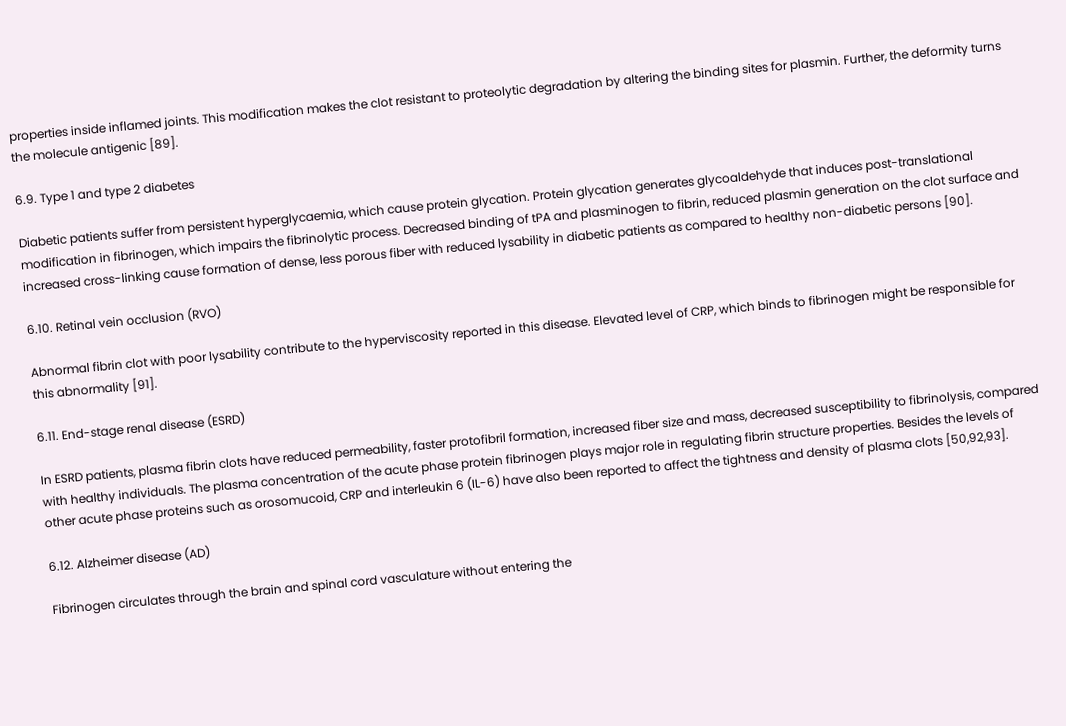properties inside inflamed joints. This modification makes the clot resistant to proteolytic degradation by altering the binding sites for plasmin. Further, the deformity turns the molecule antigenic [89].

6.9. Type 1 and type 2 diabetes

Diabetic patients suffer from persistent hyperglycaemia, which cause protein glycation. Protein glycation generates glycoaldehyde that induces post-translational modification in fibrinogen, which impairs the fibrinolytic process. Decreased binding of tPA and plasminogen to fibrin, reduced plasmin generation on the clot surface and increased cross-linking cause formation of dense, less porous fiber with reduced lysability in diabetic patients as compared to healthy non-diabetic persons [90].

6.10. Retinal vein occlusion (RVO)

Abnormal fibrin clot with poor lysability contribute to the hyperviscosity reported in this disease. Elevated level of CRP, which binds to fibrinogen might be responsible for this abnormality [91].

6.11. End-stage renal disease (ESRD)

In ESRD patients, plasma fibrin clots have reduced permeability, faster protofibril formation, increased fiber size and mass, decreased susceptibility to fibrinolysis, compared with healthy individuals. The plasma concentration of the acute phase protein fibrinogen plays major role in regulating fibrin structure properties. Besides the levels of other acute phase proteins such as orosomucoid, CRP and interleukin 6 (IL-6) have also been reported to affect the tightness and density of plasma clots [50,92,93].

6.12. Alzheimer disease (AD)

Fibrinogen circulates through the brain and spinal cord vasculature without entering the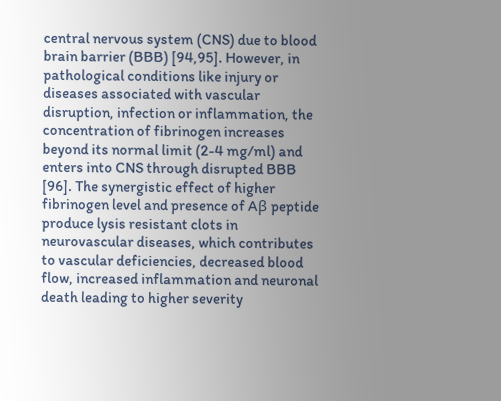central nervous system (CNS) due to blood brain barrier (BBB) [94,95]. However, in pathological conditions like injury or diseases associated with vascular disruption, infection or inflammation, the concentration of fibrinogen increases beyond its normal limit (2-4 mg/ml) and enters into CNS through disrupted BBB [96]. The synergistic effect of higher fibrinogen level and presence of Aβ peptide produce lysis resistant clots in neurovascular diseases, which contributes to vascular deficiencies, decreased blood flow, increased inflammation and neuronal death leading to higher severity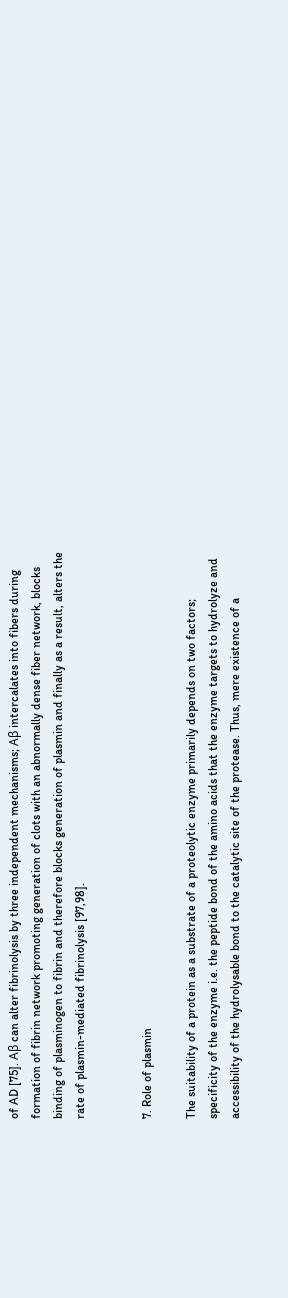of AD [75]. Aβ can alter fibrinolysis by three independent mechanisms; Aβ intercalates into fibers during formation of fibrin network promoting generation of clots with an abnormally dense fiber network, blocks binding of plasminogen to fibrin and therefore blocks generation of plasmin and finally as a result, alters the rate of plasmin-mediated fibrinolysis [97,98].


7. Role of plasmin

The suitability of a protein as a substrate of a proteolytic enzyme primarily depends on two factors; specificity of the enzyme i.e. the peptide bond of the amino acids that the enzyme targets to hydrolyze and accessibility of the hydrolysable bond to the catalytic site of the protease. Thus, mere existence of a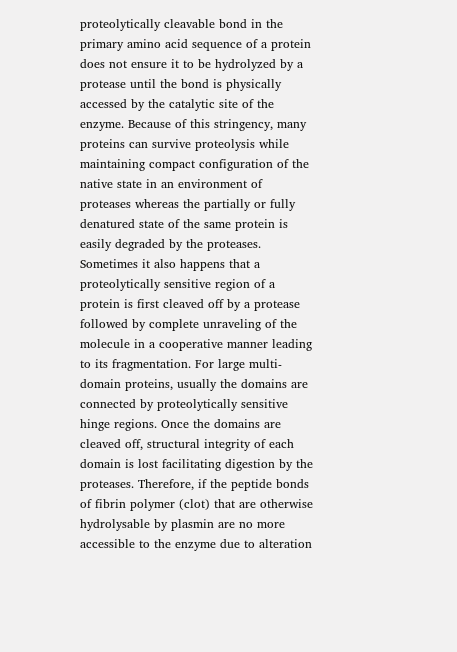proteolytically cleavable bond in the primary amino acid sequence of a protein does not ensure it to be hydrolyzed by a protease until the bond is physically accessed by the catalytic site of the enzyme. Because of this stringency, many proteins can survive proteolysis while maintaining compact configuration of the native state in an environment of proteases whereas the partially or fully denatured state of the same protein is easily degraded by the proteases. Sometimes it also happens that a proteolytically sensitive region of a protein is first cleaved off by a protease followed by complete unraveling of the molecule in a cooperative manner leading to its fragmentation. For large multi-domain proteins, usually the domains are connected by proteolytically sensitive hinge regions. Once the domains are cleaved off, structural integrity of each domain is lost facilitating digestion by the proteases. Therefore, if the peptide bonds of fibrin polymer (clot) that are otherwise hydrolysable by plasmin are no more accessible to the enzyme due to alteration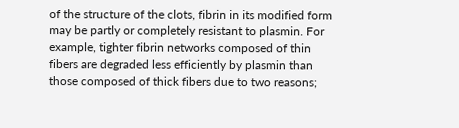of the structure of the clots, fibrin in its modified form may be partly or completely resistant to plasmin. For example, tighter fibrin networks composed of thin fibers are degraded less efficiently by plasmin than those composed of thick fibers due to two reasons;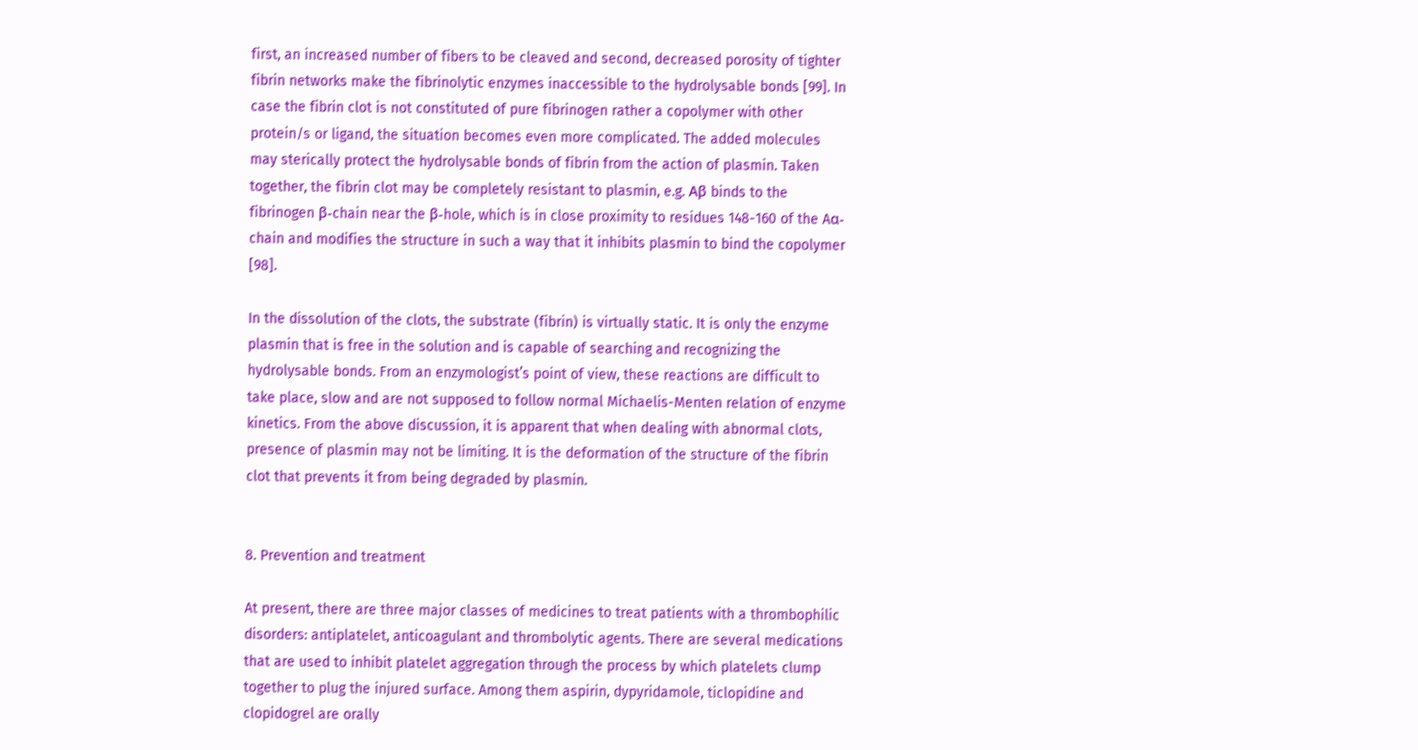first, an increased number of fibers to be cleaved and second, decreased porosity of tighter fibrin networks make the fibrinolytic enzymes inaccessible to the hydrolysable bonds [99]. In case the fibrin clot is not constituted of pure fibrinogen rather a copolymer with other protein/s or ligand, the situation becomes even more complicated. The added molecules may sterically protect the hydrolysable bonds of fibrin from the action of plasmin. Taken together, the fibrin clot may be completely resistant to plasmin, e.g. Aβ binds to the fibrinogen β-chain near the β-hole, which is in close proximity to residues 148-160 of the Aα-chain and modifies the structure in such a way that it inhibits plasmin to bind the copolymer [98].

In the dissolution of the clots, the substrate (fibrin) is virtually static. It is only the enzyme plasmin that is free in the solution and is capable of searching and recognizing the hydrolysable bonds. From an enzymologist’s point of view, these reactions are difficult to take place, slow and are not supposed to follow normal Michaelis-Menten relation of enzyme kinetics. From the above discussion, it is apparent that when dealing with abnormal clots, presence of plasmin may not be limiting. It is the deformation of the structure of the fibrin clot that prevents it from being degraded by plasmin.


8. Prevention and treatment

At present, there are three major classes of medicines to treat patients with a thrombophilic disorders: antiplatelet, anticoagulant and thrombolytic agents. There are several medications that are used to inhibit platelet aggregation through the process by which platelets clump together to plug the injured surface. Among them aspirin, dypyridamole, ticlopidine and clopidogrel are orally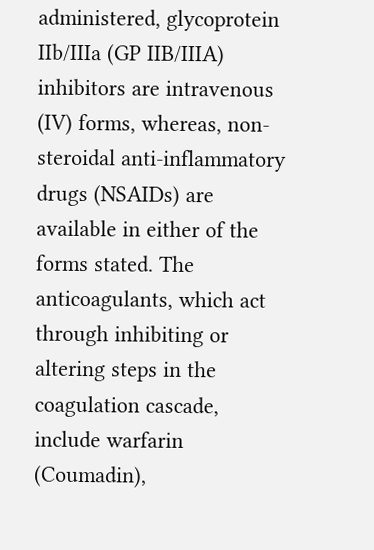administered, glycoprotein IIb/IIIa (GP IIB/IIIA) inhibitors are intravenous (IV) forms, whereas, non-steroidal anti-inflammatory drugs (NSAIDs) are available in either of the forms stated. The anticoagulants, which act through inhibiting or altering steps in the coagulation cascade, include warfarin (Coumadin),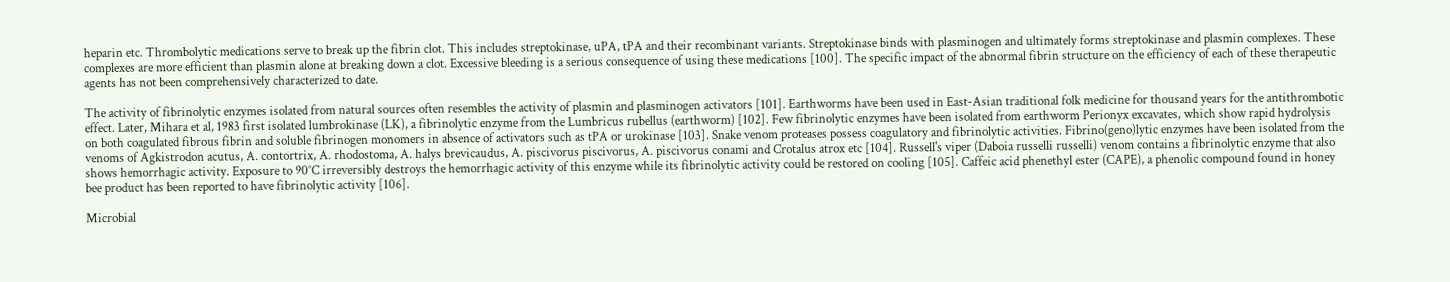heparin etc. Thrombolytic medications serve to break up the fibrin clot. This includes streptokinase, uPA, tPA and their recombinant variants. Streptokinase binds with plasminogen and ultimately forms streptokinase and plasmin complexes. These complexes are more efficient than plasmin alone at breaking down a clot. Excessive bleeding is a serious consequence of using these medications [100]. The specific impact of the abnormal fibrin structure on the efficiency of each of these therapeutic agents has not been comprehensively characterized to date.

The activity of fibrinolytic enzymes isolated from natural sources often resembles the activity of plasmin and plasminogen activators [101]. Earthworms have been used in East-Asian traditional folk medicine for thousand years for the antithrombotic effect. Later, Mihara et al, 1983 first isolated lumbrokinase (LK), a fibrinolytic enzyme from the Lumbricus rubellus (earthworm) [102]. Few fibrinolytic enzymes have been isolated from earthworm Perionyx excavates, which show rapid hydrolysis on both coagulated fibrous fibrin and soluble fibrinogen monomers in absence of activators such as tPA or urokinase [103]. Snake venom proteases possess coagulatory and fibrinolytic activities. Fibrino(geno)lytic enzymes have been isolated from the venoms of Agkistrodon acutus, A. contortrix, A. rhodostoma, A. halys brevicaudus, A. piscivorus piscivorus, A. piscivorus conami and Crotalus atrox etc [104]. Russell's viper (Daboia russelli russelli) venom contains a fibrinolytic enzyme that also shows hemorrhagic activity. Exposure to 90°C irreversibly destroys the hemorrhagic activity of this enzyme while its fibrinolytic activity could be restored on cooling [105]. Caffeic acid phenethyl ester (CAPE), a phenolic compound found in honey bee product has been reported to have fibrinolytic activity [106].

Microbial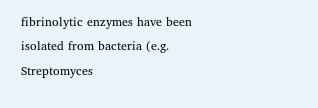fibrinolytic enzymes have been isolated from bacteria (e.g. Streptomyces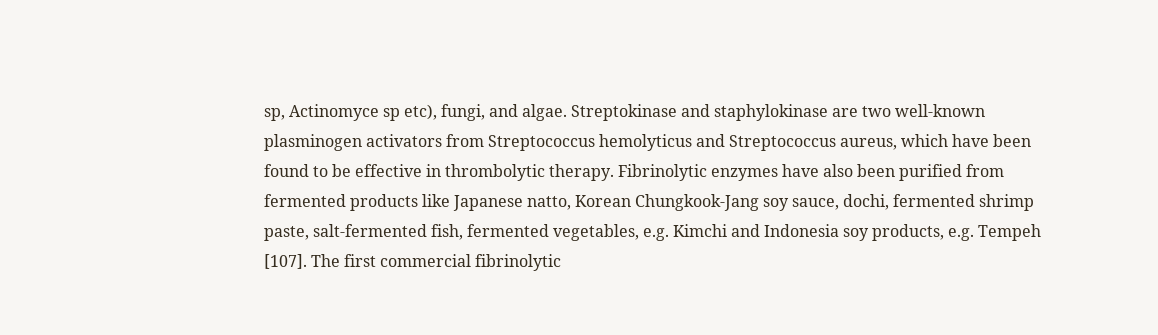sp, Actinomyce sp etc), fungi, and algae. Streptokinase and staphylokinase are two well-known plasminogen activators from Streptococcus hemolyticus and Streptococcus aureus, which have been found to be effective in thrombolytic therapy. Fibrinolytic enzymes have also been purified from fermented products like Japanese natto, Korean Chungkook-Jang soy sauce, dochi, fermented shrimp paste, salt-fermented fish, fermented vegetables, e.g. Kimchi and Indonesia soy products, e.g. Tempeh [107]. The first commercial fibrinolytic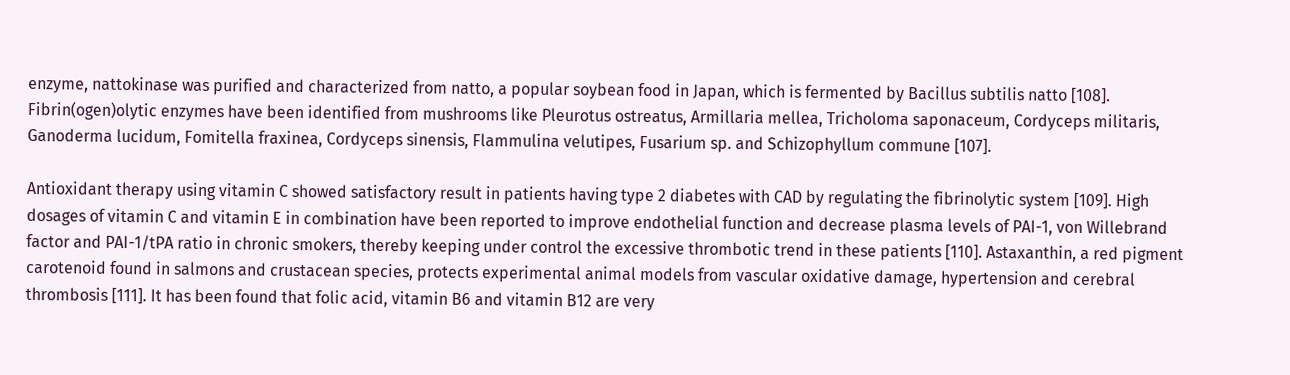enzyme, nattokinase was purified and characterized from natto, a popular soybean food in Japan, which is fermented by Bacillus subtilis natto [108]. Fibrin(ogen)olytic enzymes have been identified from mushrooms like Pleurotus ostreatus, Armillaria mellea, Tricholoma saponaceum, Cordyceps militaris, Ganoderma lucidum, Fomitella fraxinea, Cordyceps sinensis, Flammulina velutipes, Fusarium sp. and Schizophyllum commune [107].

Antioxidant therapy using vitamin C showed satisfactory result in patients having type 2 diabetes with CAD by regulating the fibrinolytic system [109]. High dosages of vitamin C and vitamin E in combination have been reported to improve endothelial function and decrease plasma levels of PAI-1, von Willebrand factor and PAI-1/tPA ratio in chronic smokers, thereby keeping under control the excessive thrombotic trend in these patients [110]. Astaxanthin, a red pigment carotenoid found in salmons and crustacean species, protects experimental animal models from vascular oxidative damage, hypertension and cerebral thrombosis [111]. It has been found that folic acid, vitamin B6 and vitamin B12 are very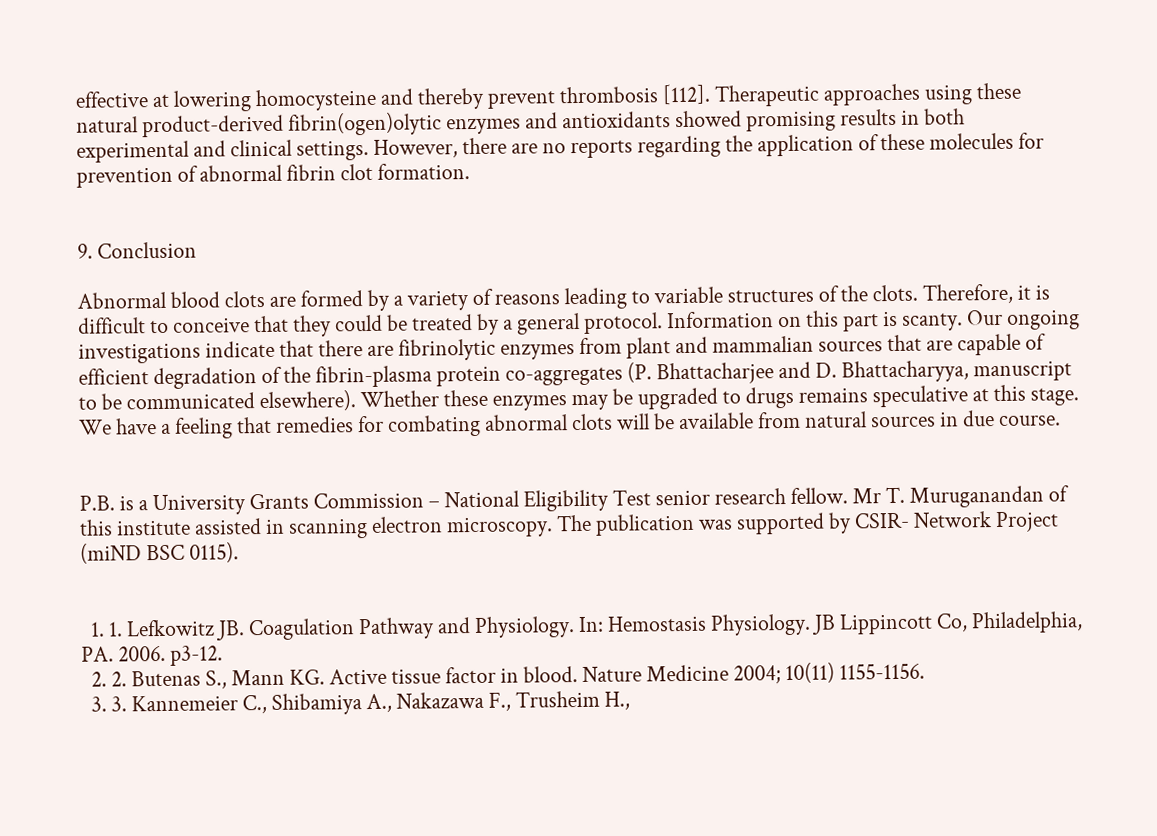effective at lowering homocysteine and thereby prevent thrombosis [112]. Therapeutic approaches using these natural product-derived fibrin(ogen)olytic enzymes and antioxidants showed promising results in both experimental and clinical settings. However, there are no reports regarding the application of these molecules for prevention of abnormal fibrin clot formation.


9. Conclusion

Abnormal blood clots are formed by a variety of reasons leading to variable structures of the clots. Therefore, it is difficult to conceive that they could be treated by a general protocol. Information on this part is scanty. Our ongoing investigations indicate that there are fibrinolytic enzymes from plant and mammalian sources that are capable of efficient degradation of the fibrin-plasma protein co-aggregates (P. Bhattacharjee and D. Bhattacharyya, manuscript to be communicated elsewhere). Whether these enzymes may be upgraded to drugs remains speculative at this stage. We have a feeling that remedies for combating abnormal clots will be available from natural sources in due course.


P.B. is a University Grants Commission – National Eligibility Test senior research fellow. Mr T. Muruganandan of this institute assisted in scanning electron microscopy. The publication was supported by CSIR- Network Project (miND BSC 0115).


  1. 1. Lefkowitz JB. Coagulation Pathway and Physiology. In: Hemostasis Physiology. JB Lippincott Co, Philadelphia, PA. 2006. p3-12.
  2. 2. Butenas S., Mann KG. Active tissue factor in blood. Nature Medicine 2004; 10(11) 1155-1156.
  3. 3. Kannemeier C., Shibamiya A., Nakazawa F., Trusheim H.,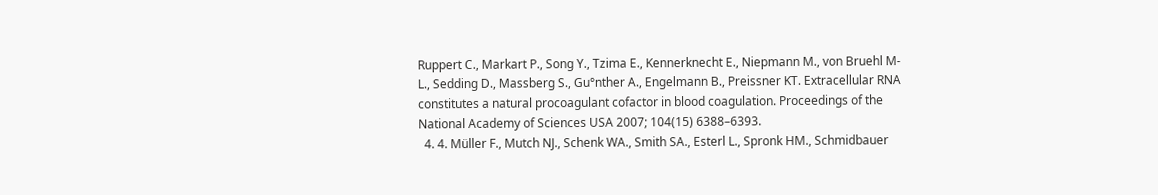Ruppert C., Markart P., Song Y., Tzima E., Kennerknecht E., Niepmann M., von Bruehl M-L., Sedding D., Massberg S., Gu°nther A., Engelmann B., Preissner KT. Extracellular RNA constitutes a natural procoagulant cofactor in blood coagulation. Proceedings of the National Academy of Sciences USA 2007; 104(15) 6388–6393.
  4. 4. Müller F., Mutch NJ., Schenk WA., Smith SA., Esterl L., Spronk HM., Schmidbauer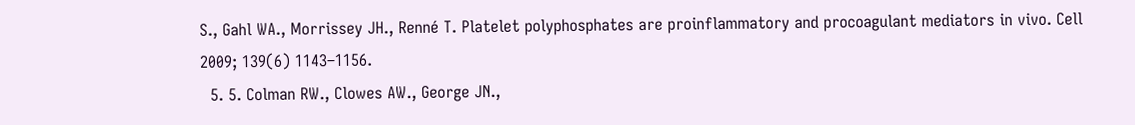S., Gahl WA., Morrissey JH., Renné T. Platelet polyphosphates are proinflammatory and procoagulant mediators in vivo. Cell 2009; 139(6) 1143–1156.
  5. 5. Colman RW., Clowes AW., George JN.,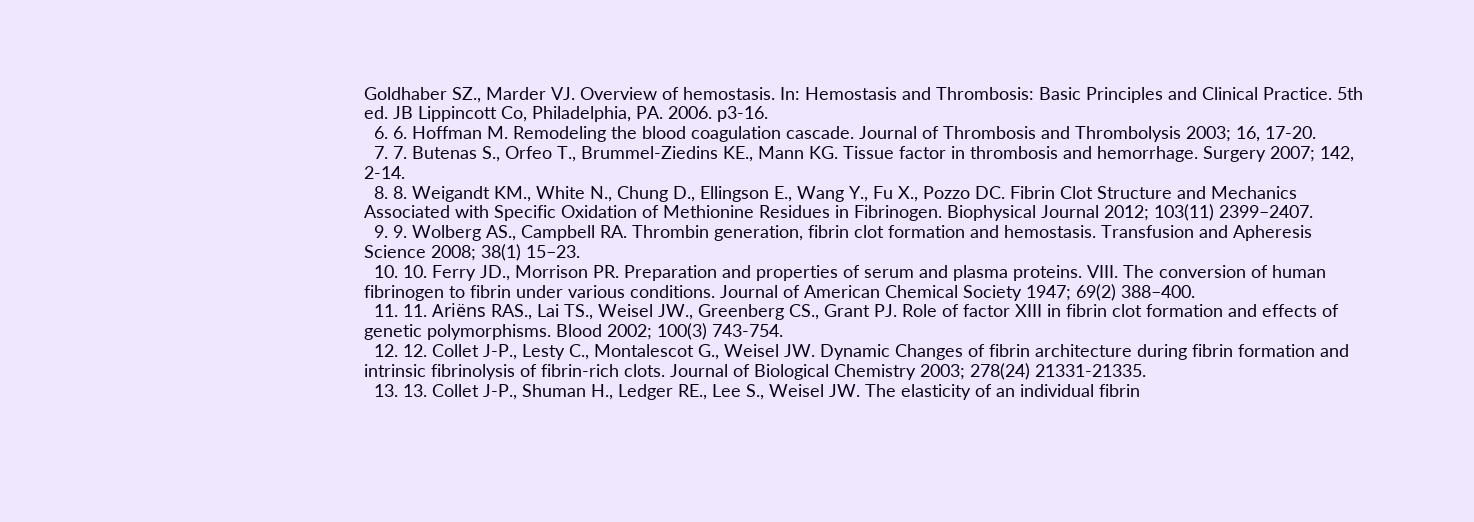Goldhaber SZ., Marder VJ. Overview of hemostasis. In: Hemostasis and Thrombosis: Basic Principles and Clinical Practice. 5th ed. JB Lippincott Co, Philadelphia, PA. 2006. p3-16.
  6. 6. Hoffman M. Remodeling the blood coagulation cascade. Journal of Thrombosis and Thrombolysis 2003; 16, 17-20.
  7. 7. Butenas S., Orfeo T., Brummel-Ziedins KE., Mann KG. Tissue factor in thrombosis and hemorrhage. Surgery 2007; 142, 2-14.
  8. 8. Weigandt KM., White N., Chung D., Ellingson E., Wang Y., Fu X., Pozzo DC. Fibrin Clot Structure and Mechanics Associated with Specific Oxidation of Methionine Residues in Fibrinogen. Biophysical Journal 2012; 103(11) 2399–2407.
  9. 9. Wolberg AS., Campbell RA. Thrombin generation, fibrin clot formation and hemostasis. Transfusion and Apheresis Science 2008; 38(1) 15–23.
  10. 10. Ferry JD., Morrison PR. Preparation and properties of serum and plasma proteins. VIII. The conversion of human fibrinogen to fibrin under various conditions. Journal of American Chemical Society 1947; 69(2) 388–400.
  11. 11. Ariëns RAS., Lai TS., Weisel JW., Greenberg CS., Grant PJ. Role of factor XIII in fibrin clot formation and effects of genetic polymorphisms. Blood 2002; 100(3) 743-754.
  12. 12. Collet J-P., Lesty C., Montalescot G., Weisel JW. Dynamic Changes of fibrin architecture during fibrin formation and intrinsic fibrinolysis of fibrin-rich clots. Journal of Biological Chemistry 2003; 278(24) 21331-21335.
  13. 13. Collet J-P., Shuman H., Ledger RE., Lee S., Weisel JW. The elasticity of an individual fibrin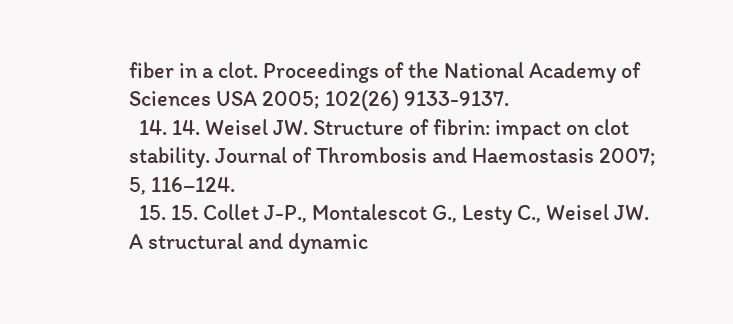fiber in a clot. Proceedings of the National Academy of Sciences USA 2005; 102(26) 9133-9137.
  14. 14. Weisel JW. Structure of fibrin: impact on clot stability. Journal of Thrombosis and Haemostasis 2007; 5, 116–124.
  15. 15. Collet J-P., Montalescot G., Lesty C., Weisel JW. A structural and dynamic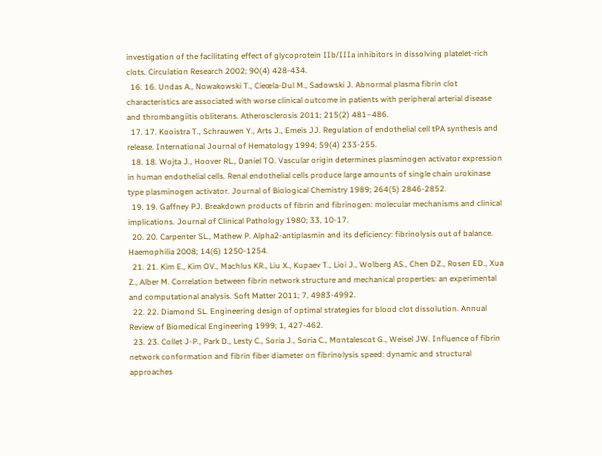investigation of the facilitating effect of glycoprotein IIb/IIIa inhibitors in dissolving platelet-rich clots. Circulation Research 2002; 90(4) 428-434.
  16. 16. Undas A., Nowakowski T., Cieœla-Dul M., Sadowski J. Abnormal plasma fibrin clot characteristics are associated with worse clinical outcome in patients with peripheral arterial disease and thrombangiitis obliterans. Atherosclerosis 2011; 215(2) 481–486.
  17. 17. Kooistra T., Schrauwen Y., Arts J., Emeis JJ. Regulation of endothelial cell tPA synthesis and release. International Journal of Hematology 1994; 59(4) 233-255.
  18. 18. Wojta J., Hoover RL., Daniel TO. Vascular origin determines plasminogen activator expression in human endothelial cells. Renal endothelial cells produce large amounts of single chain urokinase type plasminogen activator. Journal of Biological Chemistry 1989; 264(5) 2846-2852.
  19. 19. Gaffney PJ. Breakdown products of fibrin and fibrinogen: molecular mechanisms and clinical implications. Journal of Clinical Pathology 1980; 33, 10-17.
  20. 20. Carpenter SL., Mathew P. Alpha2-antiplasmin and its deficiency: fibrinolysis out of balance. Haemophilia 2008; 14(6) 1250-1254.
  21. 21. Kim E., Kim OV., Machlus KR., Liu X., Kupaev T., Lioi J., Wolberg AS., Chen DZ., Rosen ED., Xua Z., Alber M. Correlation between fibrin network structure and mechanical properties: an experimental and computational analysis. Soft Matter 2011; 7, 4983-4992.
  22. 22. Diamond SL. Engineering design of optimal strategies for blood clot dissolution. Annual Review of Biomedical Engineering 1999; 1, 427-462.
  23. 23. Collet J-P., Park D., Lesty C., Soria J., Soria C., Montalescot G., Weisel JW. Influence of fibrin network conformation and fibrin fiber diameter on fibrinolysis speed: dynamic and structural approaches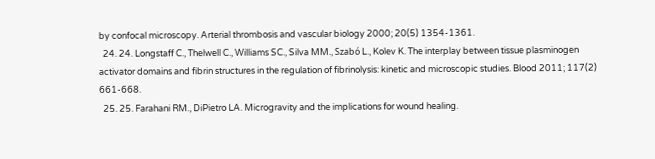by confocal microscopy. Arterial thrombosis and vascular biology 2000; 20(5) 1354-1361.
  24. 24. Longstaff C., Thelwell C., Williams SC., Silva MM., Szabó L., Kolev K. The interplay between tissue plasminogen activator domains and fibrin structures in the regulation of fibrinolysis: kinetic and microscopic studies. Blood 2011; 117(2) 661-668.
  25. 25. Farahani RM., DiPietro LA. Microgravity and the implications for wound healing.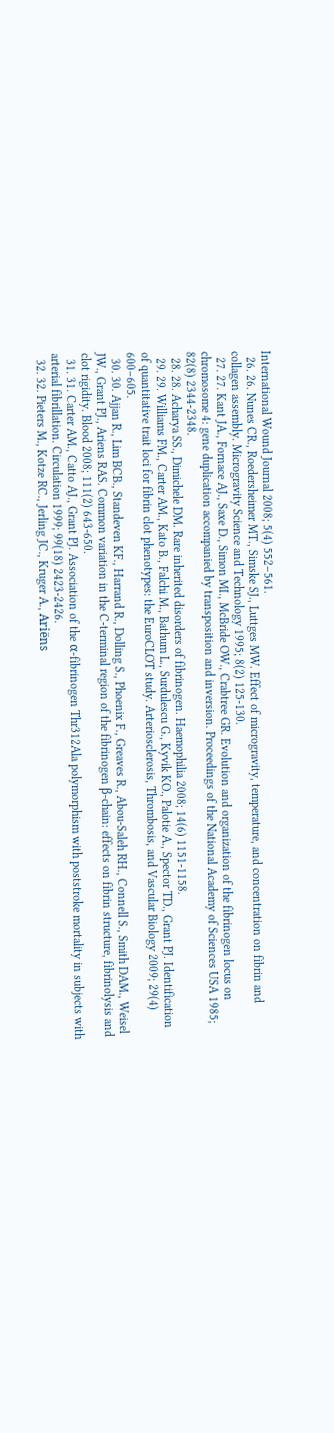International Wound Journal 2008; 5(4) 552–561.
  26. 26. Nunes CR., Roedersheimer MT., Simske SJ., Luttges MW. Effect of microgravity, temperature, and concentration on fibrin and collagen assembly. Microgravity Science and Technology 1995; 8(2) 125-130.
  27. 27. Kant JA., Fornace AJ., Saxe D., Simon MI., McBride OW., Crabtree GR. Evolution and organization of the fibrinogen locus on chromosome 4: gene duplication accompanied by transposition and inversion. Proceedings of the National Academy of Sciences USA 1985; 82(8) 2344-2348.
  28. 28. Acharya SS., Dimichele DM. Rare inherited disorders of fibrinogen. Haemophilia 2008; 14(6) 1151-1158.
  29. 29. Williams FM., Carter AM., Kato B., Falchi M., Bathum L., Surdulescu G., Kyvik KO., Palotie A., Spector TD., Grant PJ. Identification of quantitative trait loci for fibrin clot phenotypes: the EuroCLOT study. Arteriosclerosis, Thrombosis, and Vascular Biology 2009; 29(4) 600–605.
  30. 30. Ajjan R., Lim BCB., Standeven KF., Harrand R., Dolling S., Phoenix F., Greaves R., Abou-Saleh RH., Connell S., Smith DAM., Weisel JW., Grant PJ., Ariens RAS. Common variation in the C-terminal region of the fibrinogen β-chain: effects on fibrin structure, fibrinolysis and clot rigidity. Blood 2008; 111(2) 643-650.
  31. 31. Carter AM., Catto AJ., Grant PJ. Association of the α-fibrinogen Thr312Ala polymorphism with poststroke mortality in subjects with arterial fibrillation. Circulation 1999; 99(18) 2423-2426.
  32. 32. Pieters M., Kotze RC., Jerling JC., Kruger A., Ariëns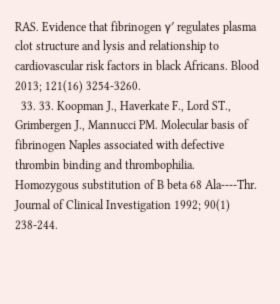RAS. Evidence that fibrinogen γ′ regulates plasma clot structure and lysis and relationship to cardiovascular risk factors in black Africans. Blood 2013; 121(16) 3254-3260.
  33. 33. Koopman J., Haverkate F., Lord ST., Grimbergen J., Mannucci PM. Molecular basis of fibrinogen Naples associated with defective thrombin binding and thrombophilia. Homozygous substitution of B beta 68 Ala----Thr. Journal of Clinical Investigation 1992; 90(1) 238-244.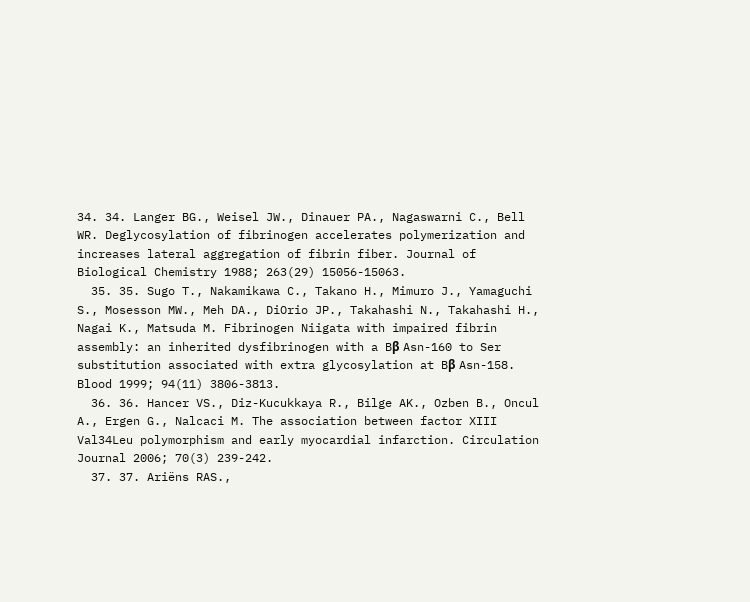34. 34. Langer BG., Weisel JW., Dinauer PA., Nagaswarni C., Bell WR. Deglycosylation of fibrinogen accelerates polymerization and increases lateral aggregation of fibrin fiber. Journal of Biological Chemistry 1988; 263(29) 15056-15063.
  35. 35. Sugo T., Nakamikawa C., Takano H., Mimuro J., Yamaguchi S., Mosesson MW., Meh DA., DiOrio JP., Takahashi N., Takahashi H., Nagai K., Matsuda M. Fibrinogen Niigata with impaired fibrin assembly: an inherited dysfibrinogen with a Bβ Asn-160 to Ser substitution associated with extra glycosylation at Bβ Asn-158. Blood 1999; 94(11) 3806-3813.
  36. 36. Hancer VS., Diz-Kucukkaya R., Bilge AK., Ozben B., Oncul A., Ergen G., Nalcaci M. The association between factor XIII Val34Leu polymorphism and early myocardial infarction. Circulation Journal 2006; 70(3) 239-242.
  37. 37. Ariëns RAS.,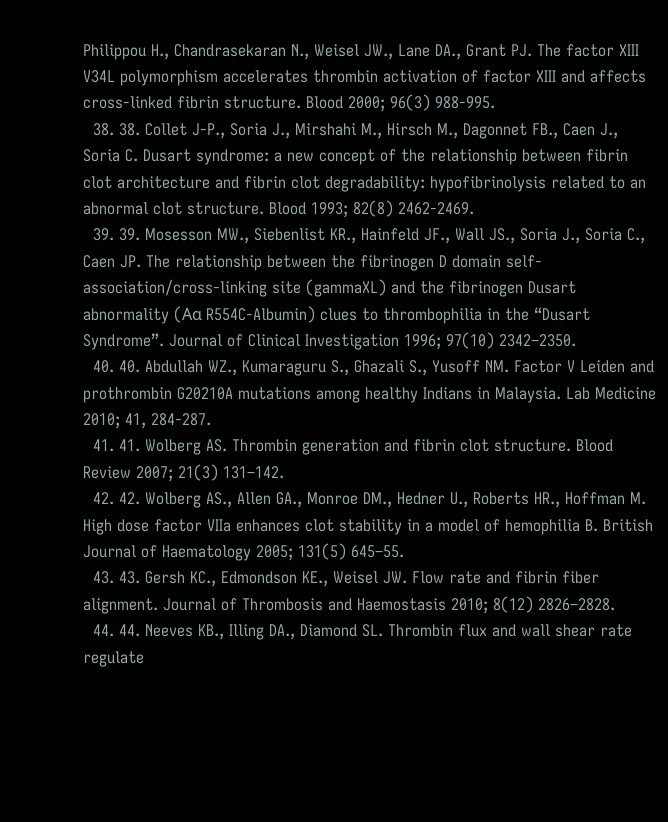Philippou H., Chandrasekaran N., Weisel JW., Lane DA., Grant PJ. The factor XIII V34L polymorphism accelerates thrombin activation of factor XIII and affects cross-linked fibrin structure. Blood 2000; 96(3) 988-995.
  38. 38. Collet J-P., Soria J., Mirshahi M., Hirsch M., Dagonnet FB., Caen J., Soria C. Dusart syndrome: a new concept of the relationship between fibrin clot architecture and fibrin clot degradability: hypofibrinolysis related to an abnormal clot structure. Blood 1993; 82(8) 2462-2469.
  39. 39. Mosesson MW., Siebenlist KR., Hainfeld JF., Wall JS., Soria J., Soria C., Caen JP. The relationship between the fibrinogen D domain self-association/cross-linking site (gammaXL) and the fibrinogen Dusart abnormality (Aα R554C-Albumin) clues to thrombophilia in the “Dusart Syndrome”. Journal of Clinical Investigation 1996; 97(10) 2342–2350.
  40. 40. Abdullah WZ., Kumaraguru S., Ghazali S., Yusoff NM. Factor V Leiden and prothrombin G20210A mutations among healthy Indians in Malaysia. Lab Medicine 2010; 41, 284-287.
  41. 41. Wolberg AS. Thrombin generation and fibrin clot structure. Blood Review 2007; 21(3) 131–142.
  42. 42. Wolberg AS., Allen GA., Monroe DM., Hedner U., Roberts HR., Hoffman M. High dose factor VIIa enhances clot stability in a model of hemophilia B. British Journal of Haematology 2005; 131(5) 645–55.
  43. 43. Gersh KC., Edmondson KE., Weisel JW. Flow rate and fibrin fiber alignment. Journal of Thrombosis and Haemostasis 2010; 8(12) 2826–2828.
  44. 44. Neeves KB., Illing DA., Diamond SL. Thrombin flux and wall shear rate regulate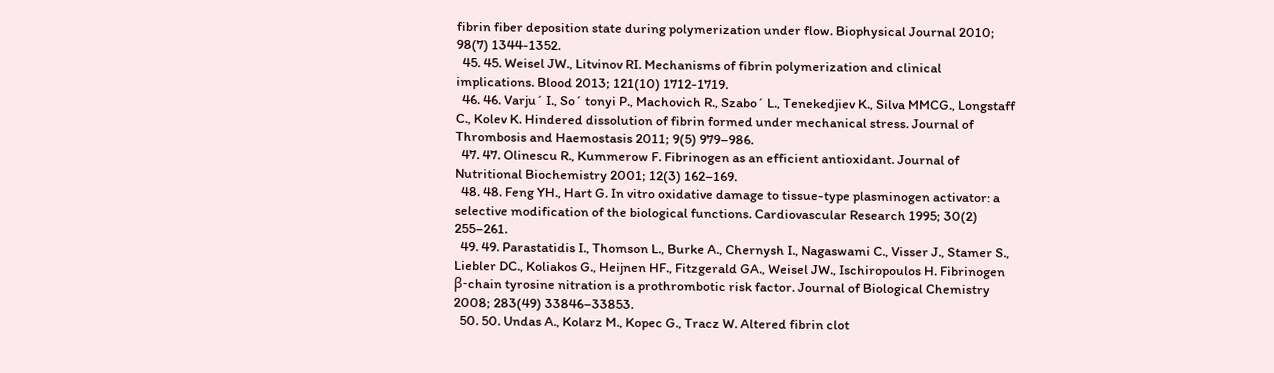fibrin fiber deposition state during polymerization under flow. Biophysical Journal 2010; 98(7) 1344-1352.
  45. 45. Weisel JW., Litvinov RI. Mechanisms of fibrin polymerization and clinical implications. Blood 2013; 121(10) 1712-1719.
  46. 46. Varju´ I., So´ tonyi P., Machovich R., Szabo´ L., Tenekedjiev K., Silva MMCG., Longstaff C., Kolev K. Hindered dissolution of fibrin formed under mechanical stress. Journal of Thrombosis and Haemostasis 2011; 9(5) 979–986.
  47. 47. Olinescu R., Kummerow F. Fibrinogen as an efficient antioxidant. Journal of Nutritional Biochemistry 2001; 12(3) 162–169.
  48. 48. Feng YH., Hart G. In vitro oxidative damage to tissue-type plasminogen activator: a selective modification of the biological functions. Cardiovascular Research 1995; 30(2) 255–261.
  49. 49. Parastatidis I., Thomson L., Burke A., Chernysh I., Nagaswami C., Visser J., Stamer S., Liebler DC., Koliakos G., Heijnen HF., Fitzgerald GA., Weisel JW., Ischiropoulos H. Fibrinogen β-chain tyrosine nitration is a prothrombotic risk factor. Journal of Biological Chemistry 2008; 283(49) 33846–33853.
  50. 50. Undas A., Kolarz M., Kopec G., Tracz W. Altered fibrin clot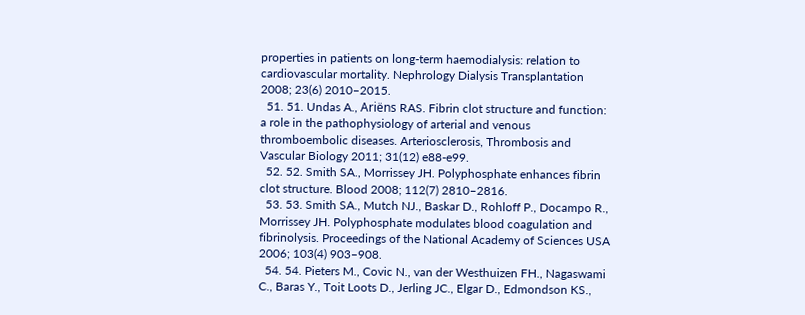properties in patients on long-term haemodialysis: relation to cardiovascular mortality. Nephrology Dialysis Transplantation 2008; 23(6) 2010–2015.
  51. 51. Undas A., Ariëns RAS. Fibrin clot structure and function: a role in the pathophysiology of arterial and venous thromboembolic diseases. Arteriosclerosis, Thrombosis and Vascular Biology 2011; 31(12) e88-e99.
  52. 52. Smith SA., Morrissey JH. Polyphosphate enhances fibrin clot structure. Blood 2008; 112(7) 2810–2816.
  53. 53. Smith SA., Mutch NJ., Baskar D., Rohloff P., Docampo R., Morrissey JH. Polyphosphate modulates blood coagulation and fibrinolysis. Proceedings of the National Academy of Sciences USA 2006; 103(4) 903–908.
  54. 54. Pieters M., Covic N., van der Westhuizen FH., Nagaswami C., Baras Y., Toit Loots D., Jerling JC., Elgar D., Edmondson KS.,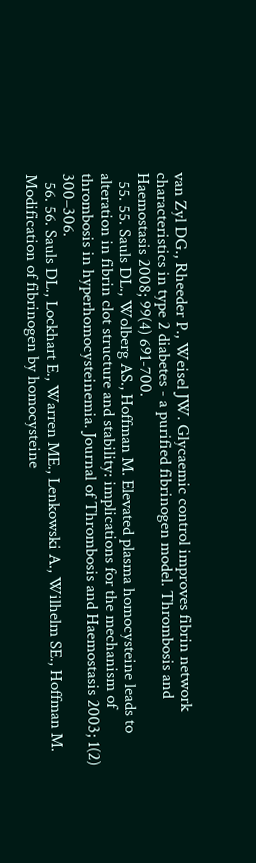van Zyl DG., Rheeder P., Weisel JW. Glycaemic control improves fibrin network characteristics in type 2 diabetes - a purified fibrinogen model. Thrombosis and Haemostasis 2008; 99(4) 691-700.
  55. 55. Sauls DL., Wolberg AS., Hoffman M. Elevated plasma homocysteine leads to alteration in fibrin clot structure and stability: implications for the mechanism of thrombosis in hyperhomocysteinemia. Journal of Thrombosis and Haemostasis 2003; 1(2) 300–306.
  56. 56. Sauls DL., Lockhart E., Warren ME., Lenkowski A., Wilhelm SE., Hoffman M. Modification of fibrinogen by homocysteine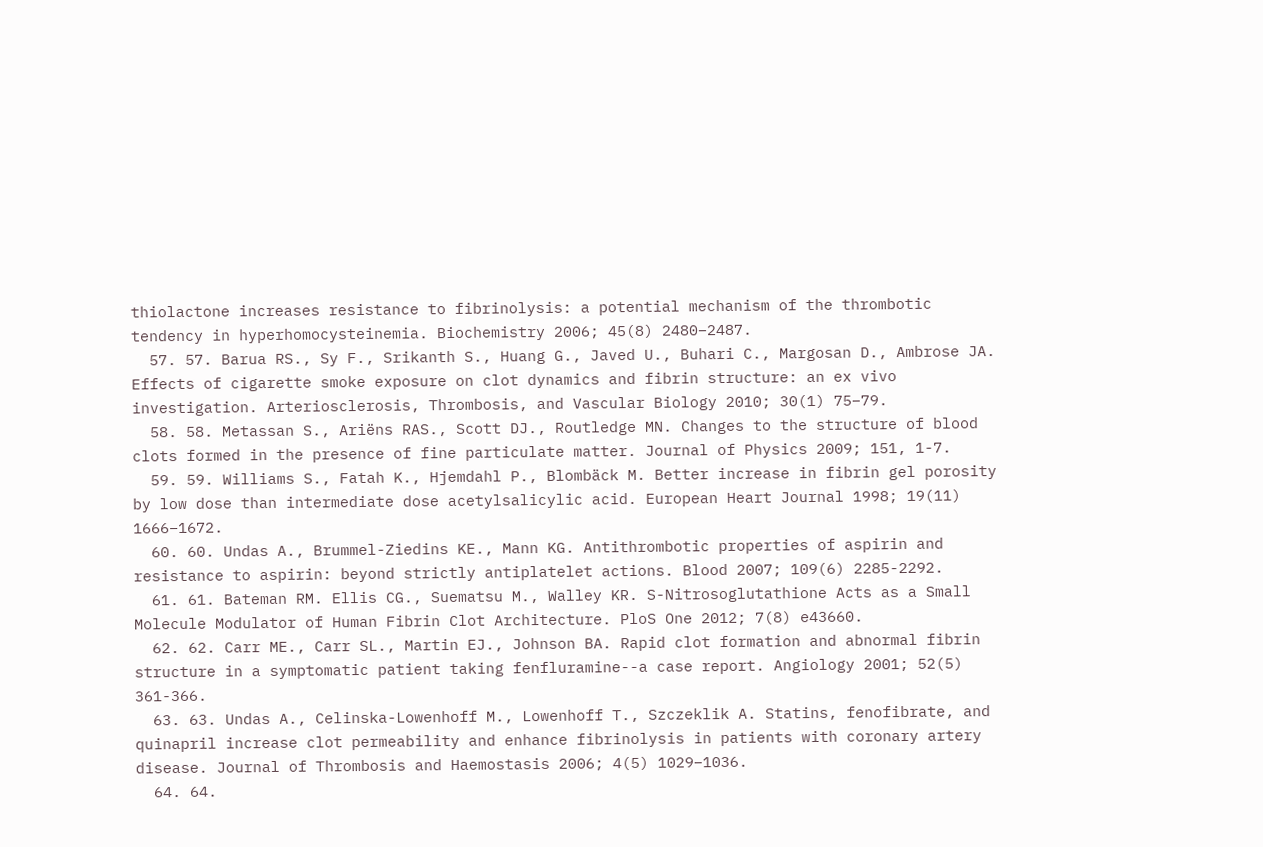thiolactone increases resistance to fibrinolysis: a potential mechanism of the thrombotic tendency in hyperhomocysteinemia. Biochemistry 2006; 45(8) 2480–2487.
  57. 57. Barua RS., Sy F., Srikanth S., Huang G., Javed U., Buhari C., Margosan D., Ambrose JA. Effects of cigarette smoke exposure on clot dynamics and fibrin structure: an ex vivo investigation. Arteriosclerosis, Thrombosis, and Vascular Biology 2010; 30(1) 75–79.
  58. 58. Metassan S., Ariëns RAS., Scott DJ., Routledge MN. Changes to the structure of blood clots formed in the presence of fine particulate matter. Journal of Physics 2009; 151, 1-7.
  59. 59. Williams S., Fatah K., Hjemdahl P., Blombäck M. Better increase in fibrin gel porosity by low dose than intermediate dose acetylsalicylic acid. European Heart Journal 1998; 19(11) 1666–1672.
  60. 60. Undas A., Brummel-Ziedins KE., Mann KG. Antithrombotic properties of aspirin and resistance to aspirin: beyond strictly antiplatelet actions. Blood 2007; 109(6) 2285-2292.
  61. 61. Bateman RM. Ellis CG., Suematsu M., Walley KR. S-Nitrosoglutathione Acts as a Small Molecule Modulator of Human Fibrin Clot Architecture. PloS One 2012; 7(8) e43660.
  62. 62. Carr ME., Carr SL., Martin EJ., Johnson BA. Rapid clot formation and abnormal fibrin structure in a symptomatic patient taking fenfluramine--a case report. Angiology 2001; 52(5) 361-366.
  63. 63. Undas A., Celinska-Lowenhoff M., Lowenhoff T., Szczeklik A. Statins, fenofibrate, and quinapril increase clot permeability and enhance fibrinolysis in patients with coronary artery disease. Journal of Thrombosis and Haemostasis 2006; 4(5) 1029–1036.
  64. 64.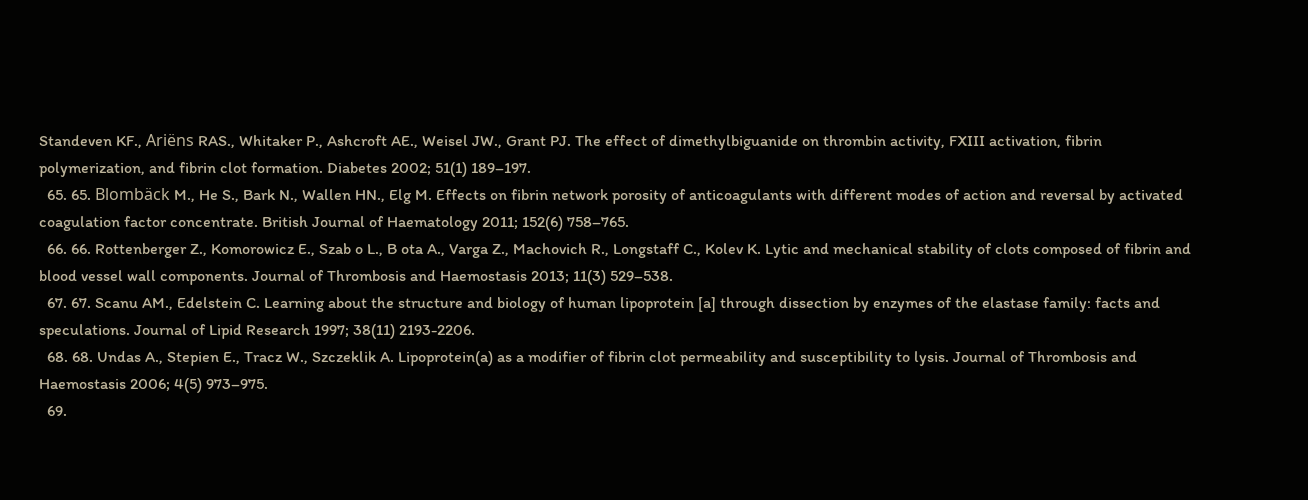Standeven KF., Ariëns RAS., Whitaker P., Ashcroft AE., Weisel JW., Grant PJ. The effect of dimethylbiguanide on thrombin activity, FXIII activation, fibrin polymerization, and fibrin clot formation. Diabetes 2002; 51(1) 189–197.
  65. 65. Blombäck M., He S., Bark N., Wallen HN., Elg M. Effects on fibrin network porosity of anticoagulants with different modes of action and reversal by activated coagulation factor concentrate. British Journal of Haematology 2011; 152(6) 758–765.
  66. 66. Rottenberger Z., Komorowicz E., Szab o L., B ota A., Varga Z., Machovich R., Longstaff C., Kolev K. Lytic and mechanical stability of clots composed of fibrin and blood vessel wall components. Journal of Thrombosis and Haemostasis 2013; 11(3) 529–538.
  67. 67. Scanu AM., Edelstein C. Learning about the structure and biology of human lipoprotein [a] through dissection by enzymes of the elastase family: facts and speculations. Journal of Lipid Research 1997; 38(11) 2193-2206.
  68. 68. Undas A., Stepien E., Tracz W., Szczeklik A. Lipoprotein(a) as a modifier of fibrin clot permeability and susceptibility to lysis. Journal of Thrombosis and Haemostasis 2006; 4(5) 973–975.
  69.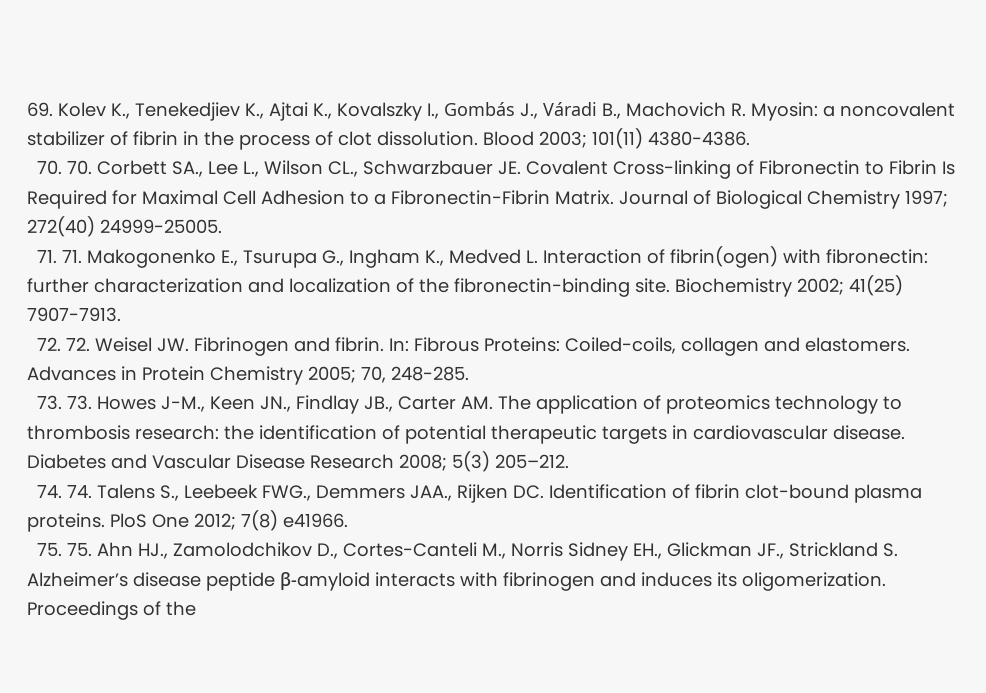69. Kolev K., Tenekedjiev K., Ajtai K., Kovalszky I., Gombás J., Váradi B., Machovich R. Myosin: a noncovalent stabilizer of fibrin in the process of clot dissolution. Blood 2003; 101(11) 4380-4386.
  70. 70. Corbett SA., Lee L., Wilson CL., Schwarzbauer JE. Covalent Cross-linking of Fibronectin to Fibrin Is Required for Maximal Cell Adhesion to a Fibronectin-Fibrin Matrix. Journal of Biological Chemistry 1997; 272(40) 24999-25005.
  71. 71. Makogonenko E., Tsurupa G., Ingham K., Medved L. Interaction of fibrin(ogen) with fibronectin: further characterization and localization of the fibronectin-binding site. Biochemistry 2002; 41(25) 7907-7913.
  72. 72. Weisel JW. Fibrinogen and fibrin. In: Fibrous Proteins: Coiled-coils, collagen and elastomers. Advances in Protein Chemistry 2005; 70, 248-285.
  73. 73. Howes J-M., Keen JN., Findlay JB., Carter AM. The application of proteomics technology to thrombosis research: the identification of potential therapeutic targets in cardiovascular disease. Diabetes and Vascular Disease Research 2008; 5(3) 205–212.
  74. 74. Talens S., Leebeek FWG., Demmers JAA., Rijken DC. Identification of fibrin clot-bound plasma proteins. PloS One 2012; 7(8) e41966.
  75. 75. Ahn HJ., Zamolodchikov D., Cortes-Canteli M., Norris Sidney EH., Glickman JF., Strickland S. Alzheimer’s disease peptide β-amyloid interacts with fibrinogen and induces its oligomerization. Proceedings of the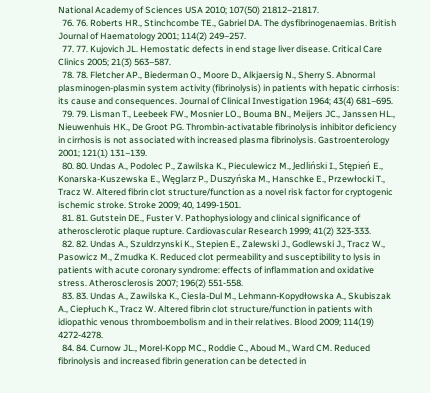National Academy of Sciences USA 2010; 107(50) 21812–21817.
  76. 76. Roberts HR., Stinchcombe TE., Gabriel DA. The dysfibrinogenaemias. British Journal of Haematology 2001; 114(2) 249–257.
  77. 77. Kujovich JL. Hemostatic defects in end stage liver disease. Critical Care Clinics 2005; 21(3) 563–587.
  78. 78. Fletcher AP., Biederman O., Moore D., Alkjaersig N., Sherry S. Abnormal plasminogen-plasmin system activity (fibrinolysis) in patients with hepatic cirrhosis: its cause and consequences. Journal of Clinical Investigation 1964; 43(4) 681–695.
  79. 79. Lisman T., Leebeek FW., Mosnier LO., Bouma BN., Meijers JC., Janssen HL., Nieuwenhuis HK., De Groot PG. Thrombin-activatable fibrinolysis inhibitor deficiency in cirrhosis is not associated with increased plasma fibrinolysis. Gastroenterology 2001; 121(1) 131–139.
  80. 80. Undas A., Podolec P., Zawilska K., Pieculewicz M., Jedliński I., Stępień E., Konarska-Kuszewska E., Węglarz P., Duszyńska M., Hanschke E., Przewłocki T., Tracz W. Altered fibrin clot structure/function as a novel risk factor for cryptogenic ischemic stroke. Stroke 2009; 40, 1499-1501.
  81. 81. Gutstein DE., Fuster V. Pathophysiology and clinical significance of atherosclerotic plaque rupture. Cardiovascular Research 1999; 41(2) 323-333.
  82. 82. Undas A., Szuldrzynski K., Stepien E., Zalewski J., Godlewski J., Tracz W., Pasowicz M., Zmudka K. Reduced clot permeability and susceptibility to lysis in patients with acute coronary syndrome: effects of inflammation and oxidative stress. Atherosclerosis 2007; 196(2) 551-558.
  83. 83. Undas A., Zawilska K., Ciesla-Dul M., Lehmann-Kopydłowska A., Skubiszak A., Ciepłuch K., Tracz W. Altered fibrin clot structure/function in patients with idiopathic venous thromboembolism and in their relatives. Blood 2009; 114(19) 4272-4278.
  84. 84. Curnow JL., Morel-Kopp MC., Roddie C., Aboud M., Ward CM. Reduced fibrinolysis and increased fibrin generation can be detected in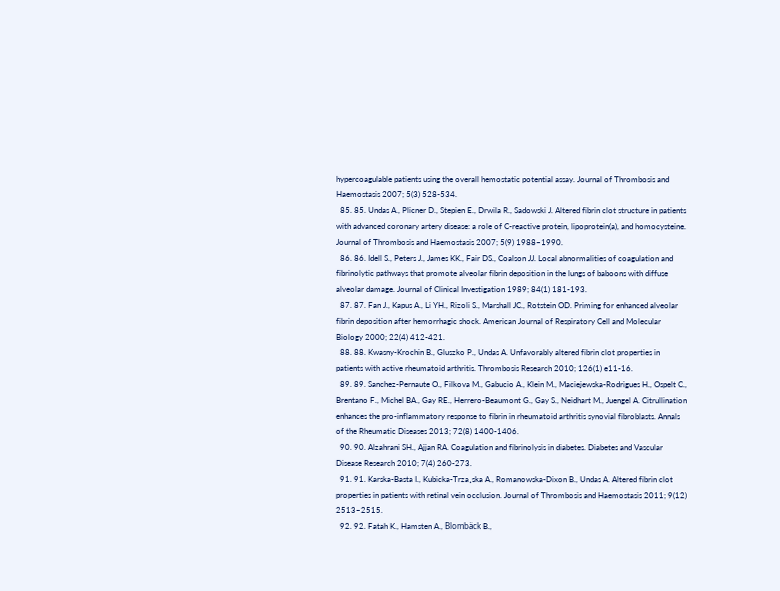hypercoagulable patients using the overall hemostatic potential assay. Journal of Thrombosis and Haemostasis 2007; 5(3) 528-534.
  85. 85. Undas A., Plicner D., Stepien E., Drwila R., Sadowski J. Altered fibrin clot structure in patients with advanced coronary artery disease: a role of C-reactive protein, lipoprotein(a), and homocysteine. Journal of Thrombosis and Haemostasis 2007; 5(9) 1988–1990.
  86. 86. Idell S., Peters J., James KK., Fair DS., Coalson JJ. Local abnormalities of coagulation and fibrinolytic pathways that promote alveolar fibrin deposition in the lungs of baboons with diffuse alveolar damage. Journal of Clinical Investigation 1989; 84(1) 181-193.
  87. 87. Fan J., Kapus A., Li YH., Rizoli S., Marshall JC., Rotstein OD. Priming for enhanced alveolar fibrin deposition after hemorrhagic shock. American Journal of Respiratory Cell and Molecular Biology 2000; 22(4) 412-421.
  88. 88. Kwasny-Krochin B., Gluszko P., Undas A. Unfavorably altered fibrin clot properties in patients with active rheumatoid arthritis. Thrombosis Research 2010; 126(1) e11-16.
  89. 89. Sanchez-Pernaute O., Filkova M., Gabucio A., Klein M., Maciejewska-Rodrigues H., Ospelt C., Brentano F., Michel BA., Gay RE., Herrero-Beaumont G., Gay S., Neidhart M., Juengel A. Citrullination enhances the pro-inflammatory response to fibrin in rheumatoid arthritis synovial fibroblasts. Annals of the Rheumatic Diseases 2013; 72(8) 1400-1406.
  90. 90. Alzahrani SH., Ajjan RA. Coagulation and fibrinolysis in diabetes. Diabetes and Vascular Disease Research 2010; 7(4) 260-273.
  91. 91. Karska-Basta I., Kubicka-Trza˛ska A., Romanowska-Dixon B., Undas A. Altered fibrin clot properties in patients with retinal vein occlusion. Journal of Thrombosis and Haemostasis 2011; 9(12) 2513–2515.
  92. 92. Fatah K., Hamsten A., Blombäck B.,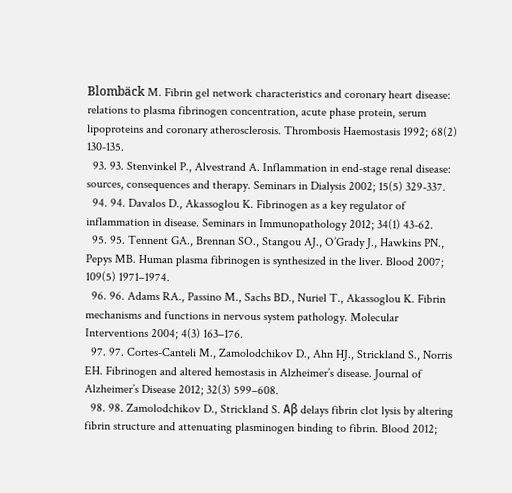Blombäck M. Fibrin gel network characteristics and coronary heart disease: relations to plasma fibrinogen concentration, acute phase protein, serum lipoproteins and coronary atherosclerosis. Thrombosis Haemostasis 1992; 68(2) 130-135.
  93. 93. Stenvinkel P., Alvestrand A. Inflammation in end-stage renal disease: sources, consequences and therapy. Seminars in Dialysis 2002; 15(5) 329-337.
  94. 94. Davalos D., Akassoglou K. Fibrinogen as a key regulator of inflammation in disease. Seminars in Immunopathology 2012; 34(1) 43-62.
  95. 95. Tennent GA., Brennan SO., Stangou AJ., O’Grady J., Hawkins PN., Pepys MB. Human plasma fibrinogen is synthesized in the liver. Blood 2007; 109(5) 1971–1974.
  96. 96. Adams RA., Passino M., Sachs BD., Nuriel T., Akassoglou K. Fibrin mechanisms and functions in nervous system pathology. Molecular Interventions 2004; 4(3) 163–176.
  97. 97. Cortes-Canteli M., Zamolodchikov D., Ahn HJ., Strickland S., Norris EH. Fibrinogen and altered hemostasis in Alzheimer’s disease. Journal of Alzheimer’s Disease 2012; 32(3) 599–608.
  98. 98. Zamolodchikov D., Strickland S. Aβ delays fibrin clot lysis by altering fibrin structure and attenuating plasminogen binding to fibrin. Blood 2012;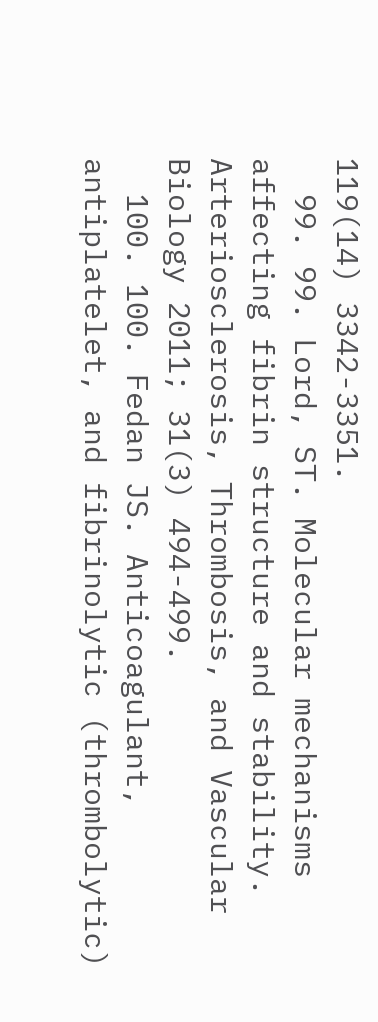119(14) 3342-3351.
  99. 99. Lord, ST. Molecular mechanisms affecting fibrin structure and stability. Arteriosclerosis, Thrombosis, and Vascular Biology 2011; 31(3) 494-499.
  100. 100. Fedan JS. Anticoagulant, antiplatelet, and fibrinolytic (thrombolytic)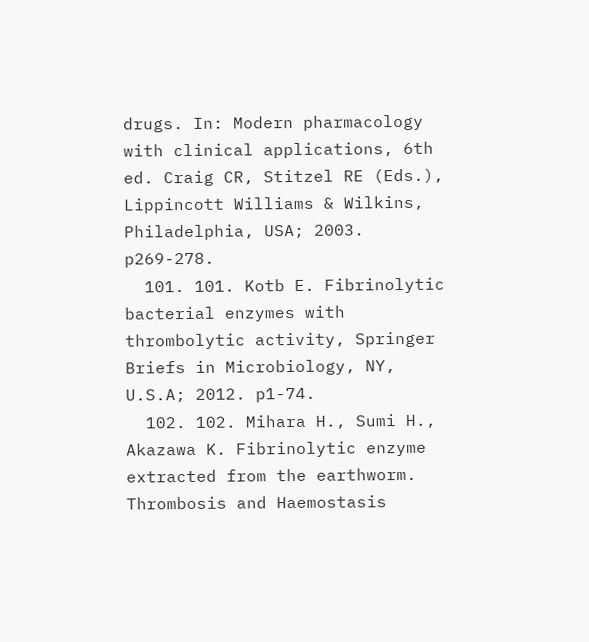drugs. In: Modern pharmacology with clinical applications, 6th ed. Craig CR, Stitzel RE (Eds.), Lippincott Williams & Wilkins, Philadelphia, USA; 2003. p269-278.
  101. 101. Kotb E. Fibrinolytic bacterial enzymes with thrombolytic activity, Springer Briefs in Microbiology, NY, U.S.A; 2012. p1-74.
  102. 102. Mihara H., Sumi H., Akazawa K. Fibrinolytic enzyme extracted from the earthworm. Thrombosis and Haemostasis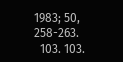1983; 50, 258-263.
  103. 103.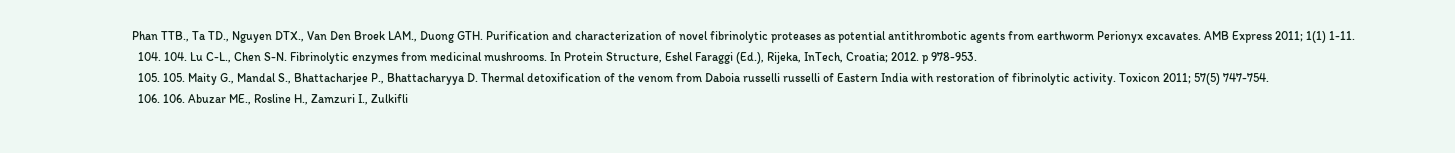Phan TTB., Ta TD., Nguyen DTX., Van Den Broek LAM., Duong GTH. Purification and characterization of novel fibrinolytic proteases as potential antithrombotic agents from earthworm Perionyx excavates. AMB Express 2011; 1(1) 1-11.
  104. 104. Lu C-L., Chen S-N. Fibrinolytic enzymes from medicinal mushrooms. In Protein Structure, Eshel Faraggi (Ed.), Rijeka, InTech, Croatia; 2012. p 978-953.
  105. 105. Maity G., Mandal S., Bhattacharjee P., Bhattacharyya D. Thermal detoxification of the venom from Daboia russelli russelli of Eastern India with restoration of fibrinolytic activity. Toxicon 2011; 57(5) 747-754.
  106. 106. Abuzar ME., Rosline H., Zamzuri I., Zulkifli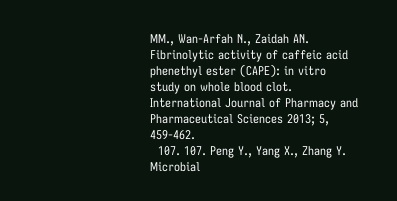MM., Wan-Arfah N., Zaidah AN. Fibrinolytic activity of caffeic acid phenethyl ester (CAPE): in vitro study on whole blood clot. International Journal of Pharmacy and Pharmaceutical Sciences 2013; 5, 459-462.
  107. 107. Peng Y., Yang X., Zhang Y. Microbial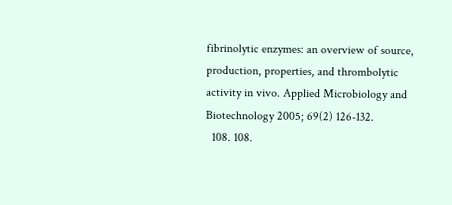fibrinolytic enzymes: an overview of source, production, properties, and thrombolytic activity in vivo. Applied Microbiology and Biotechnology 2005; 69(2) 126-132.
  108. 108.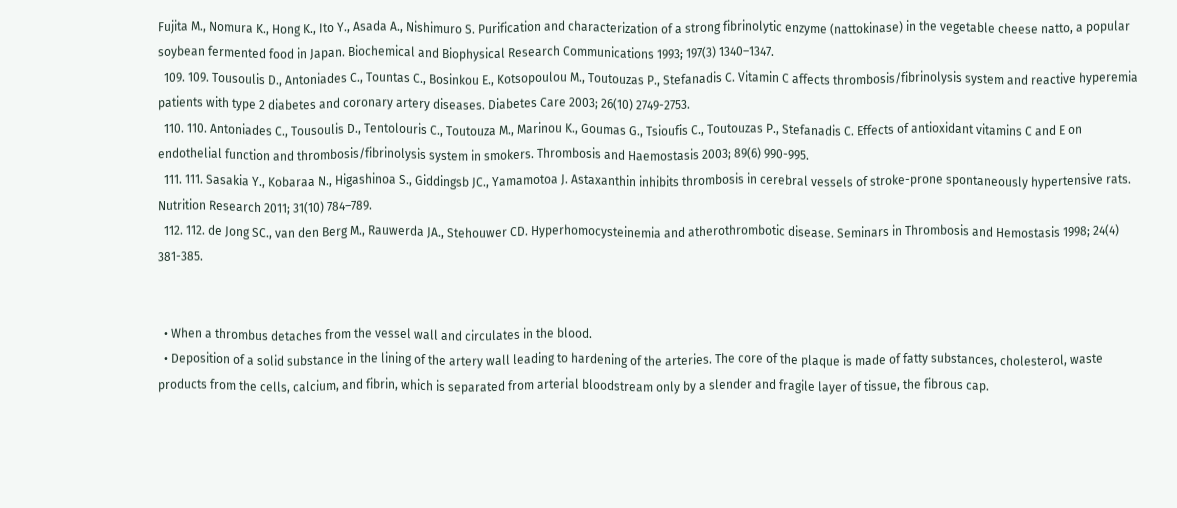Fujita M., Nomura K., Hong K., Ito Y., Asada A., Nishimuro S. Purification and characterization of a strong fibrinolytic enzyme (nattokinase) in the vegetable cheese natto, a popular soybean fermented food in Japan. Biochemical and Biophysical Research Communications 1993; 197(3) 1340–1347.
  109. 109. Tousoulis D., Antoniades C., Tountas C., Bosinkou E., Kotsopoulou M., Toutouzas P., Stefanadis C. Vitamin C affects thrombosis/fibrinolysis system and reactive hyperemia patients with type 2 diabetes and coronary artery diseases. Diabetes Care 2003; 26(10) 2749-2753.
  110. 110. Antoniades C., Tousoulis D., Tentolouris C., Toutouza M., Marinou K., Goumas G., Tsioufis C., Toutouzas P., Stefanadis C. Effects of antioxidant vitamins C and E on endothelial function and thrombosis/fibrinolysis system in smokers. Thrombosis and Haemostasis 2003; 89(6) 990-995.
  111. 111. Sasakia Y., Kobaraa N., Higashinoa S., Giddingsb JC., Yamamotoa J. Astaxanthin inhibits thrombosis in cerebral vessels of stroke-prone spontaneously hypertensive rats. Nutrition Research 2011; 31(10) 784–789.
  112. 112. de Jong SC., van den Berg M., Rauwerda JA., Stehouwer CD. Hyperhomocysteinemia and atherothrombotic disease. Seminars in Thrombosis and Hemostasis 1998; 24(4) 381-385.


  • When a thrombus detaches from the vessel wall and circulates in the blood.
  • Deposition of a solid substance in the lining of the artery wall leading to hardening of the arteries. The core of the plaque is made of fatty substances, cholesterol, waste products from the cells, calcium, and fibrin, which is separated from arterial bloodstream only by a slender and fragile layer of tissue, the fibrous cap.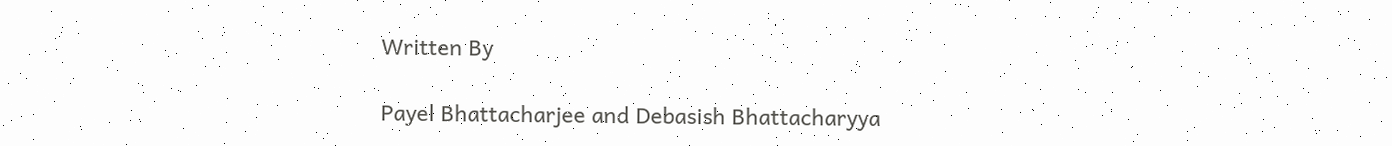Written By

Payel Bhattacharjee and Debasish Bhattacharyya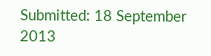Submitted: 18 September 2013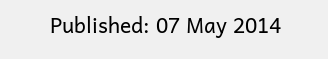Published: 07 May 2014